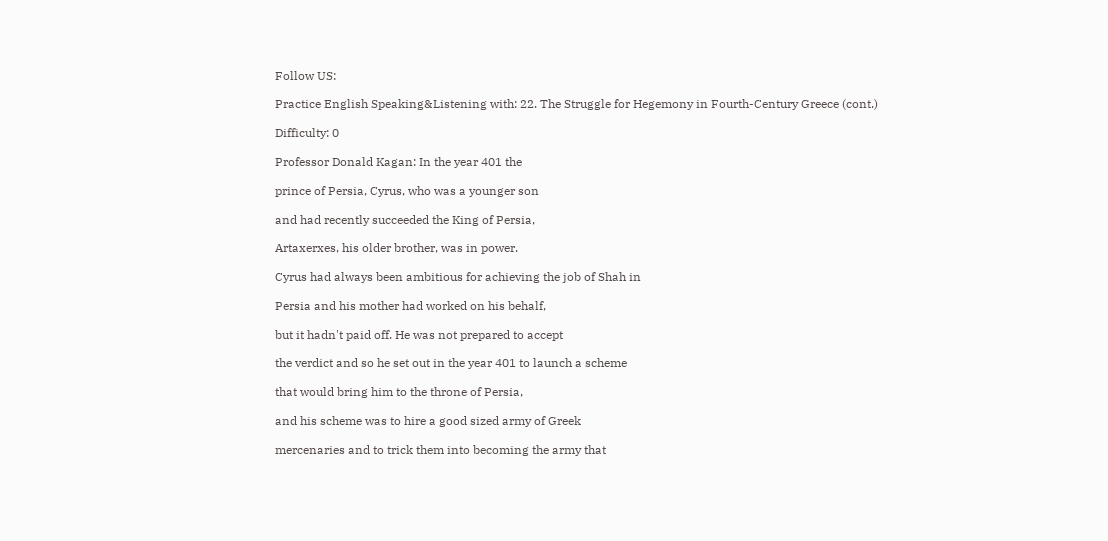Follow US:

Practice English Speaking&Listening with: 22. The Struggle for Hegemony in Fourth-Century Greece (cont.)

Difficulty: 0

Professor Donald Kagan: In the year 401 the

prince of Persia, Cyrus, who was a younger son

and had recently succeeded the King of Persia,

Artaxerxes, his older brother, was in power.

Cyrus had always been ambitious for achieving the job of Shah in

Persia and his mother had worked on his behalf,

but it hadn't paid off. He was not prepared to accept

the verdict and so he set out in the year 401 to launch a scheme

that would bring him to the throne of Persia,

and his scheme was to hire a good sized army of Greek

mercenaries and to trick them into becoming the army that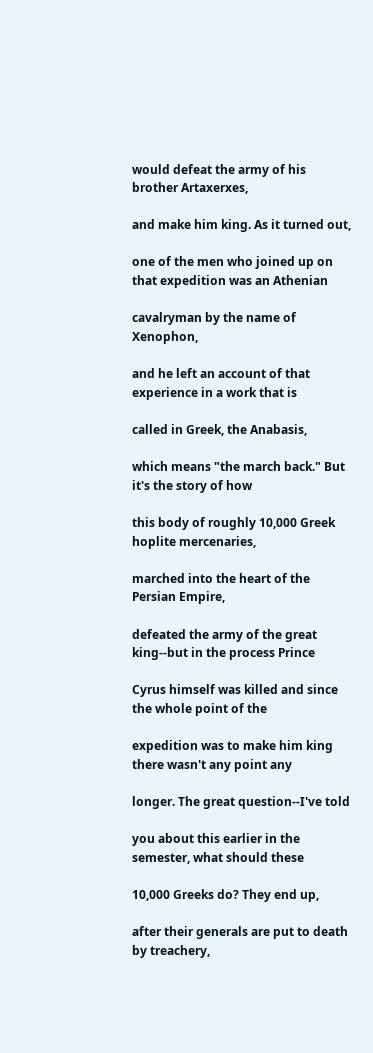would defeat the army of his brother Artaxerxes,

and make him king. As it turned out,

one of the men who joined up on that expedition was an Athenian

cavalryman by the name of Xenophon,

and he left an account of that experience in a work that is

called in Greek, the Anabasis,

which means "the march back." But it's the story of how

this body of roughly 10,000 Greek hoplite mercenaries,

marched into the heart of the Persian Empire,

defeated the army of the great king--but in the process Prince

Cyrus himself was killed and since the whole point of the

expedition was to make him king there wasn't any point any

longer. The great question--I've told

you about this earlier in the semester, what should these

10,000 Greeks do? They end up,

after their generals are put to death by treachery,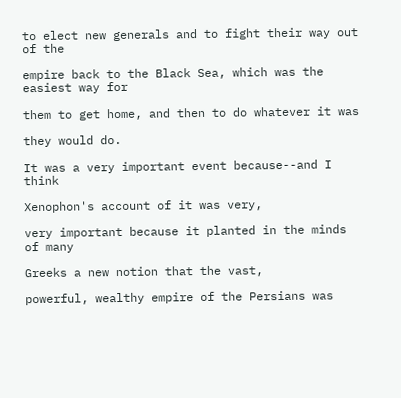to elect new generals and to fight their way out of the

empire back to the Black Sea, which was the easiest way for

them to get home, and then to do whatever it was

they would do.

It was a very important event because--and I think

Xenophon's account of it was very,

very important because it planted in the minds of many

Greeks a new notion that the vast,

powerful, wealthy empire of the Persians was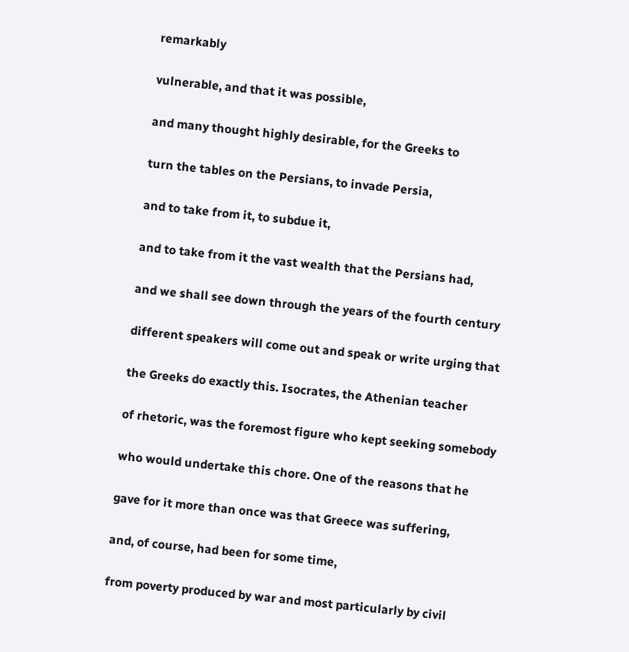remarkably

vulnerable, and that it was possible,

and many thought highly desirable, for the Greeks to

turn the tables on the Persians, to invade Persia,

and to take from it, to subdue it,

and to take from it the vast wealth that the Persians had,

and we shall see down through the years of the fourth century

different speakers will come out and speak or write urging that

the Greeks do exactly this. Isocrates, the Athenian teacher

of rhetoric, was the foremost figure who kept seeking somebody

who would undertake this chore. One of the reasons that he

gave for it more than once was that Greece was suffering,

and, of course, had been for some time,

from poverty produced by war and most particularly by civil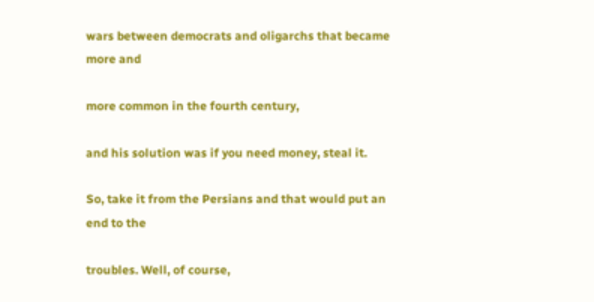wars between democrats and oligarchs that became more and

more common in the fourth century,

and his solution was if you need money, steal it.

So, take it from the Persians and that would put an end to the

troubles. Well, of course,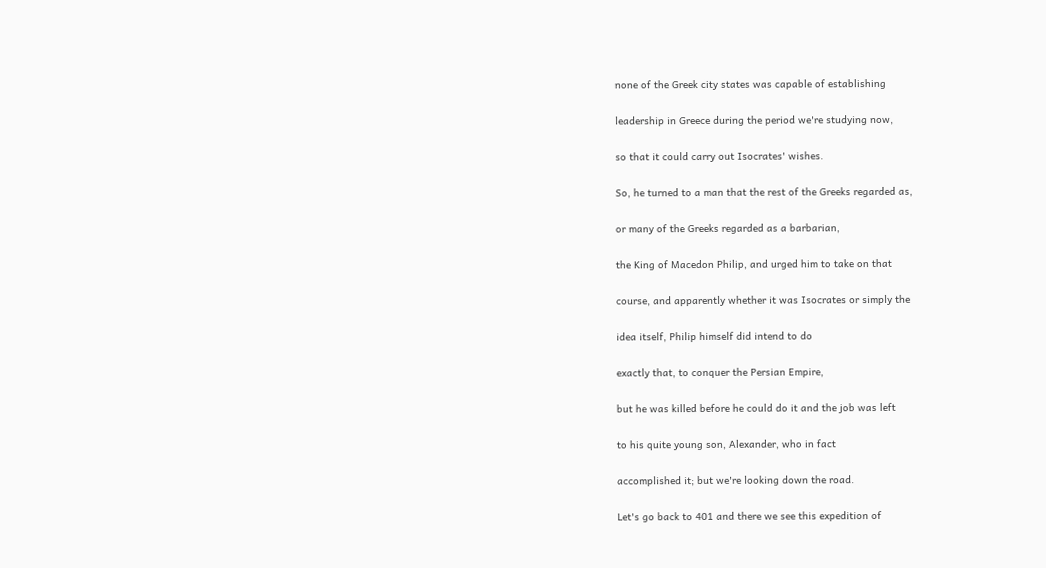none of the Greek city states was capable of establishing

leadership in Greece during the period we're studying now,

so that it could carry out Isocrates' wishes.

So, he turned to a man that the rest of the Greeks regarded as,

or many of the Greeks regarded as a barbarian,

the King of Macedon Philip, and urged him to take on that

course, and apparently whether it was Isocrates or simply the

idea itself, Philip himself did intend to do

exactly that, to conquer the Persian Empire,

but he was killed before he could do it and the job was left

to his quite young son, Alexander, who in fact

accomplished it; but we're looking down the road.

Let's go back to 401 and there we see this expedition of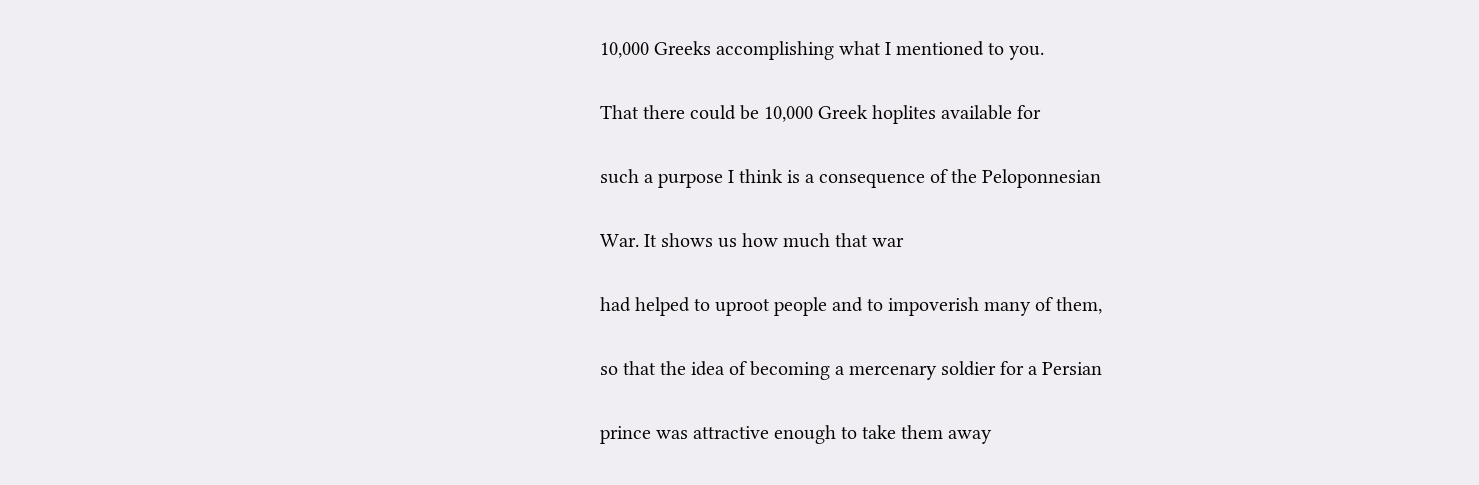10,000 Greeks accomplishing what I mentioned to you.

That there could be 10,000 Greek hoplites available for

such a purpose I think is a consequence of the Peloponnesian

War. It shows us how much that war

had helped to uproot people and to impoverish many of them,

so that the idea of becoming a mercenary soldier for a Persian

prince was attractive enough to take them away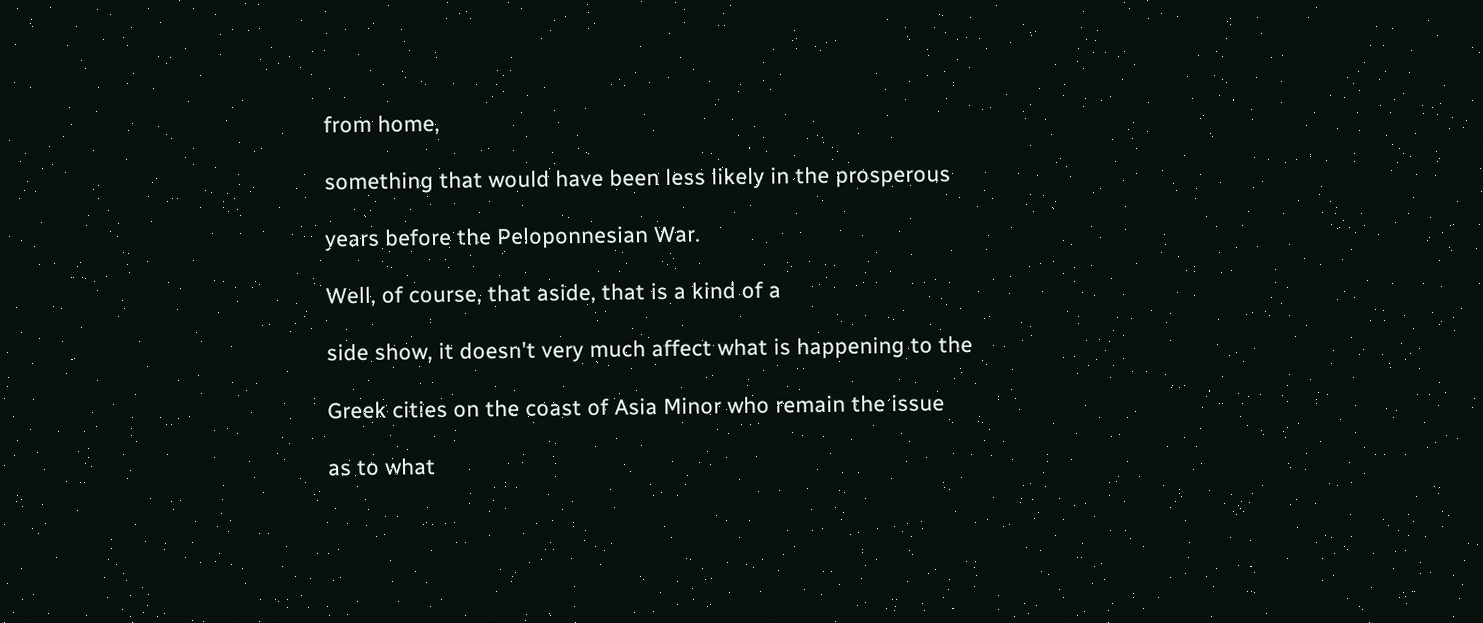from home,

something that would have been less likely in the prosperous

years before the Peloponnesian War.

Well, of course, that aside, that is a kind of a

side show, it doesn't very much affect what is happening to the

Greek cities on the coast of Asia Minor who remain the issue

as to what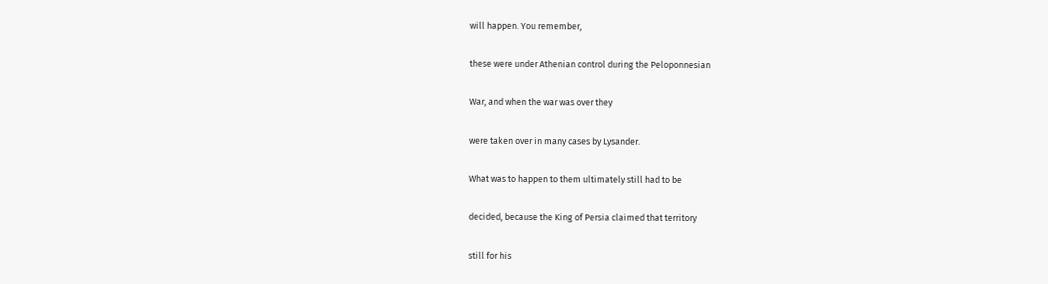will happen. You remember,

these were under Athenian control during the Peloponnesian

War, and when the war was over they

were taken over in many cases by Lysander.

What was to happen to them ultimately still had to be

decided, because the King of Persia claimed that territory

still for his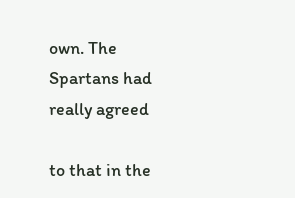own. The Spartans had really agreed

to that in the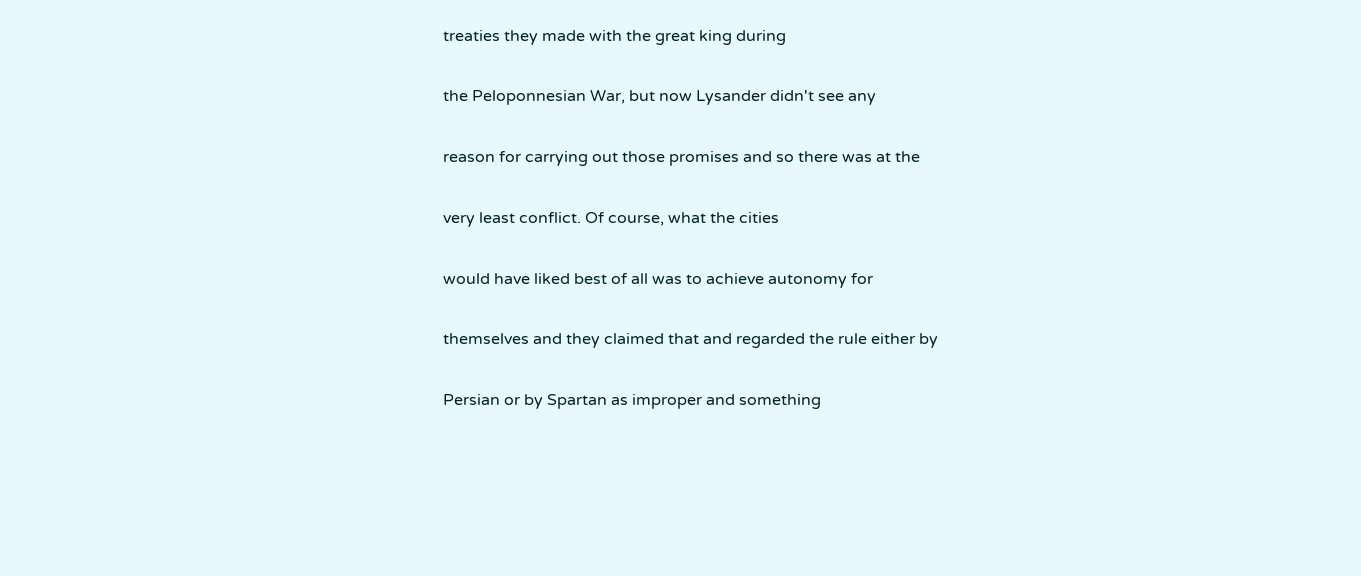treaties they made with the great king during

the Peloponnesian War, but now Lysander didn't see any

reason for carrying out those promises and so there was at the

very least conflict. Of course, what the cities

would have liked best of all was to achieve autonomy for

themselves and they claimed that and regarded the rule either by

Persian or by Spartan as improper and something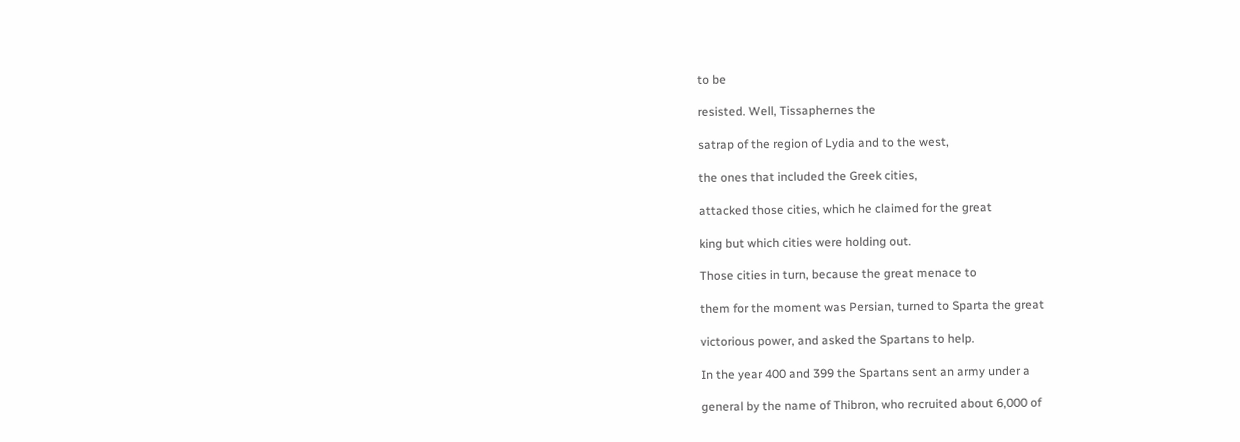to be

resisted. Well, Tissaphernes the

satrap of the region of Lydia and to the west,

the ones that included the Greek cities,

attacked those cities, which he claimed for the great

king but which cities were holding out.

Those cities in turn, because the great menace to

them for the moment was Persian, turned to Sparta the great

victorious power, and asked the Spartans to help.

In the year 400 and 399 the Spartans sent an army under a

general by the name of Thibron, who recruited about 6,000 of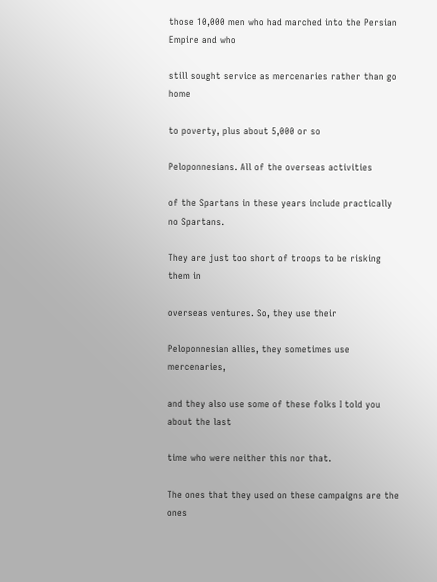those 10,000 men who had marched into the Persian Empire and who

still sought service as mercenaries rather than go home

to poverty, plus about 5,000 or so

Peloponnesians. All of the overseas activities

of the Spartans in these years include practically no Spartans.

They are just too short of troops to be risking them in

overseas ventures. So, they use their

Peloponnesian allies, they sometimes use mercenaries,

and they also use some of these folks I told you about the last

time who were neither this nor that.

The ones that they used on these campaigns are the ones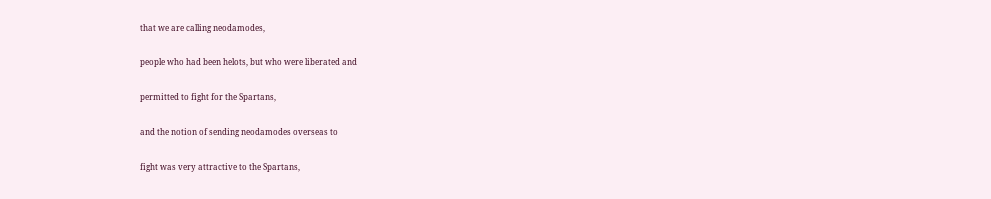that we are calling neodamodes,

people who had been helots, but who were liberated and

permitted to fight for the Spartans,

and the notion of sending neodamodes overseas to

fight was very attractive to the Spartans,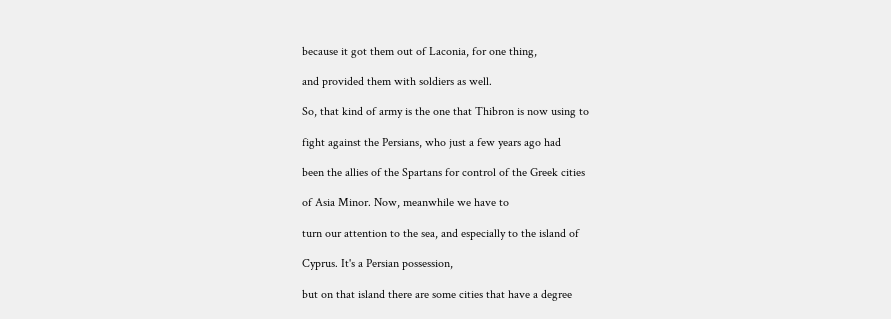because it got them out of Laconia, for one thing,

and provided them with soldiers as well.

So, that kind of army is the one that Thibron is now using to

fight against the Persians, who just a few years ago had

been the allies of the Spartans for control of the Greek cities

of Asia Minor. Now, meanwhile we have to

turn our attention to the sea, and especially to the island of

Cyprus. It's a Persian possession,

but on that island there are some cities that have a degree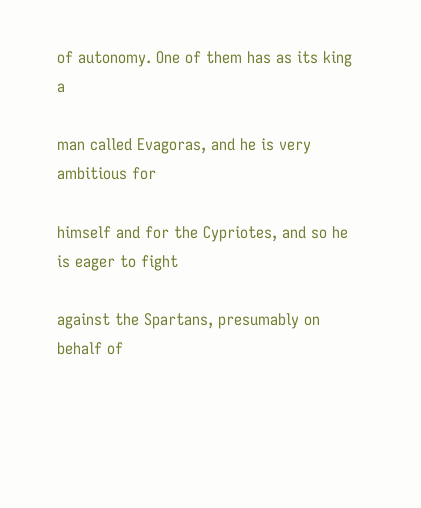of autonomy. One of them has as its king a

man called Evagoras, and he is very ambitious for

himself and for the Cypriotes, and so he is eager to fight

against the Spartans, presumably on behalf of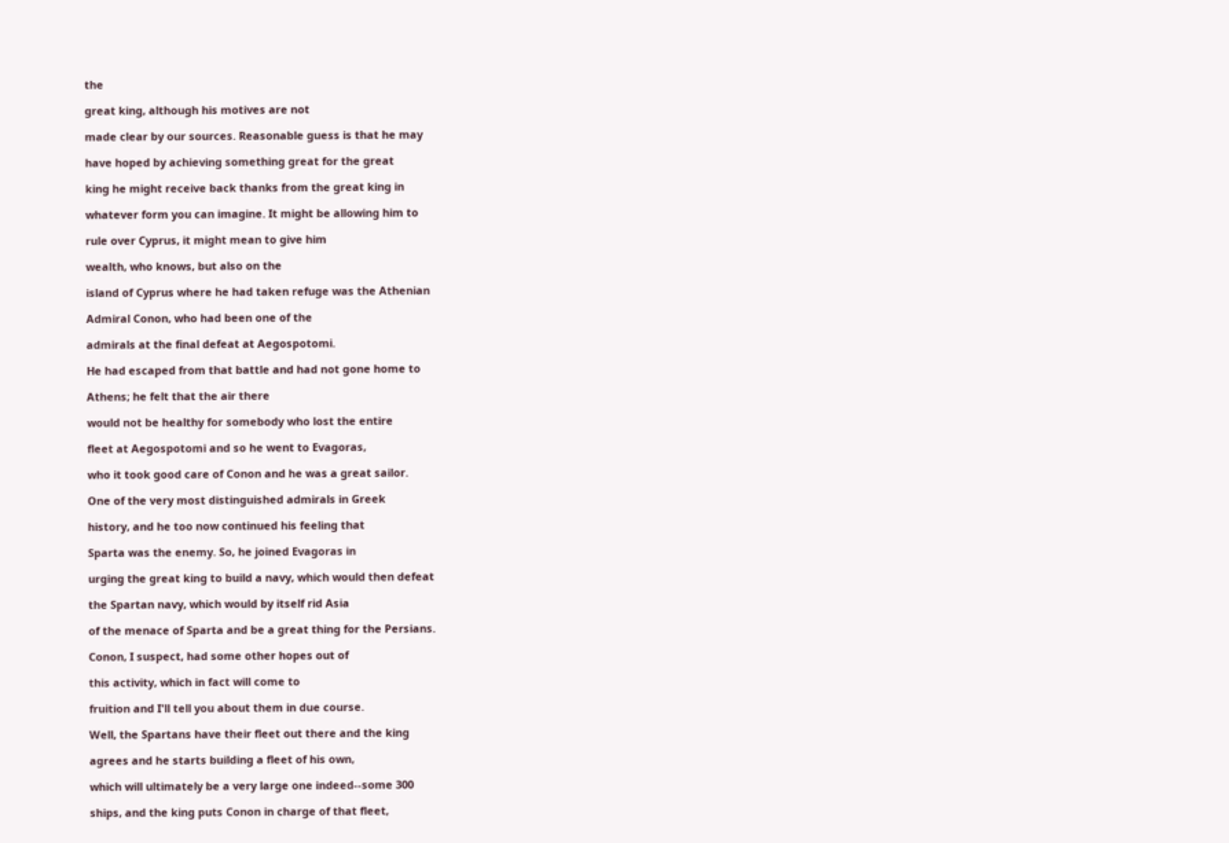the

great king, although his motives are not

made clear by our sources. Reasonable guess is that he may

have hoped by achieving something great for the great

king he might receive back thanks from the great king in

whatever form you can imagine. It might be allowing him to

rule over Cyprus, it might mean to give him

wealth, who knows, but also on the

island of Cyprus where he had taken refuge was the Athenian

Admiral Conon, who had been one of the

admirals at the final defeat at Aegospotomi.

He had escaped from that battle and had not gone home to

Athens; he felt that the air there

would not be healthy for somebody who lost the entire

fleet at Aegospotomi and so he went to Evagoras,

who it took good care of Conon and he was a great sailor.

One of the very most distinguished admirals in Greek

history, and he too now continued his feeling that

Sparta was the enemy. So, he joined Evagoras in

urging the great king to build a navy, which would then defeat

the Spartan navy, which would by itself rid Asia

of the menace of Sparta and be a great thing for the Persians.

Conon, I suspect, had some other hopes out of

this activity, which in fact will come to

fruition and I'll tell you about them in due course.

Well, the Spartans have their fleet out there and the king

agrees and he starts building a fleet of his own,

which will ultimately be a very large one indeed--some 300

ships, and the king puts Conon in charge of that fleet,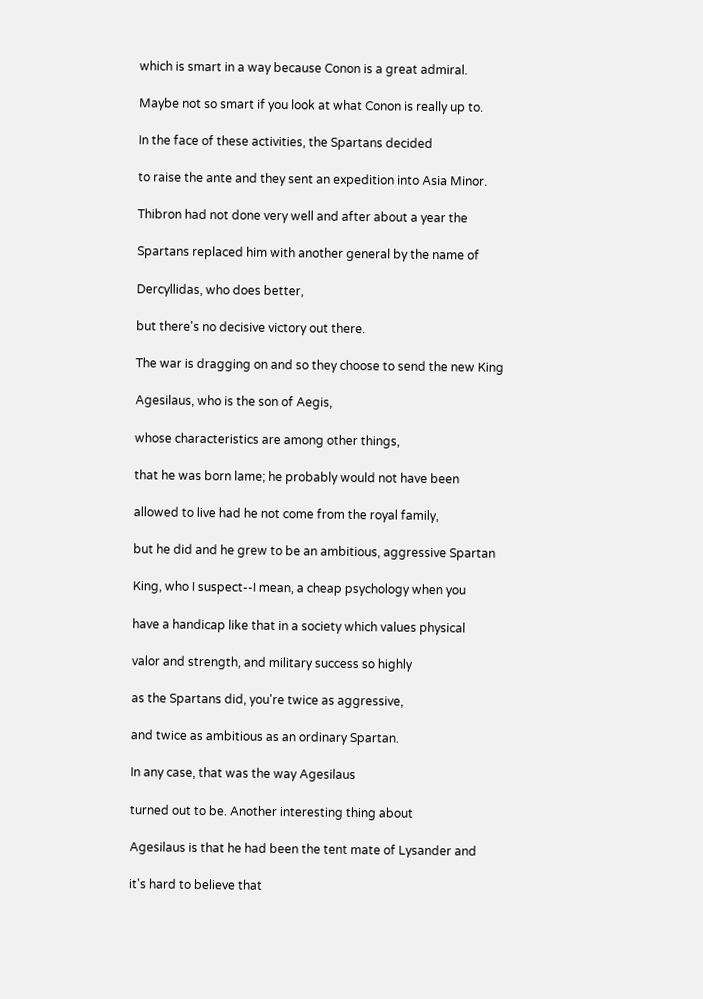which is smart in a way because Conon is a great admiral.

Maybe not so smart if you look at what Conon is really up to.

In the face of these activities, the Spartans decided

to raise the ante and they sent an expedition into Asia Minor.

Thibron had not done very well and after about a year the

Spartans replaced him with another general by the name of

Dercyllidas, who does better,

but there's no decisive victory out there.

The war is dragging on and so they choose to send the new King

Agesilaus, who is the son of Aegis,

whose characteristics are among other things,

that he was born lame; he probably would not have been

allowed to live had he not come from the royal family,

but he did and he grew to be an ambitious, aggressive Spartan

King, who I suspect--I mean, a cheap psychology when you

have a handicap like that in a society which values physical

valor and strength, and military success so highly

as the Spartans did, you're twice as aggressive,

and twice as ambitious as an ordinary Spartan.

In any case, that was the way Agesilaus

turned out to be. Another interesting thing about

Agesilaus is that he had been the tent mate of Lysander and

it's hard to believe that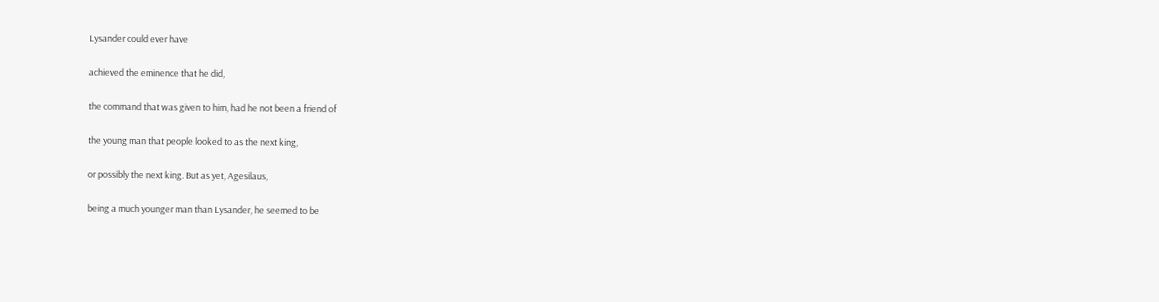Lysander could ever have

achieved the eminence that he did,

the command that was given to him, had he not been a friend of

the young man that people looked to as the next king,

or possibly the next king. But as yet, Agesilaus,

being a much younger man than Lysander, he seemed to be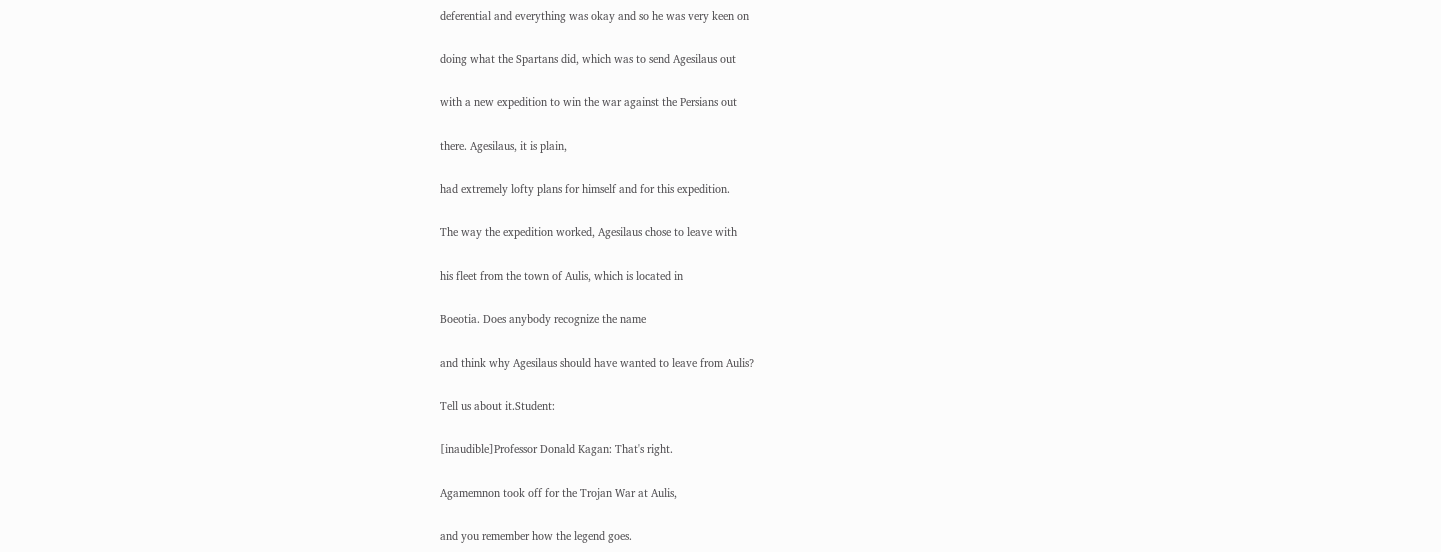deferential and everything was okay and so he was very keen on

doing what the Spartans did, which was to send Agesilaus out

with a new expedition to win the war against the Persians out

there. Agesilaus, it is plain,

had extremely lofty plans for himself and for this expedition.

The way the expedition worked, Agesilaus chose to leave with

his fleet from the town of Aulis, which is located in

Boeotia. Does anybody recognize the name

and think why Agesilaus should have wanted to leave from Aulis?

Tell us about it.Student:

[inaudible]Professor Donald Kagan: That's right.

Agamemnon took off for the Trojan War at Aulis,

and you remember how the legend goes.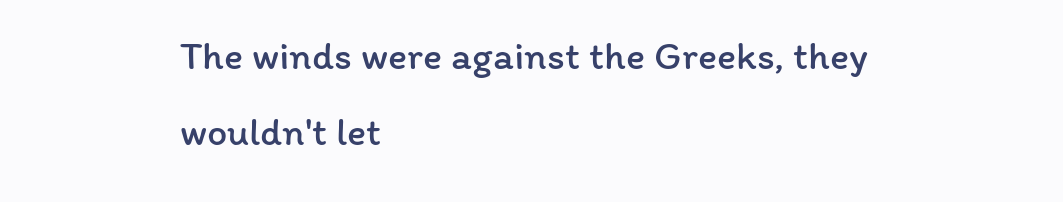The winds were against the Greeks, they wouldn't let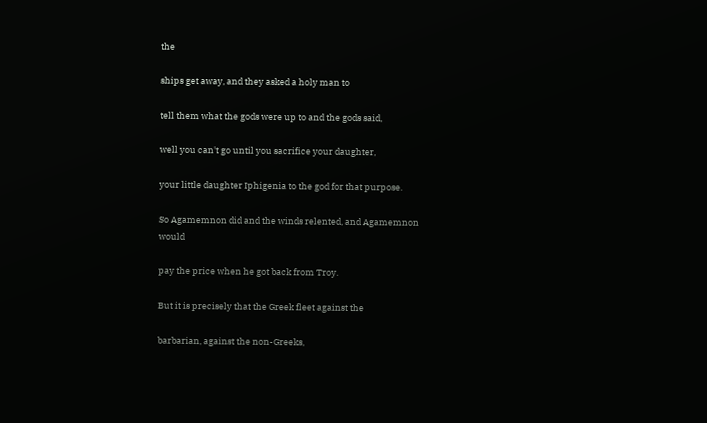the

ships get away, and they asked a holy man to

tell them what the gods were up to and the gods said,

well you can't go until you sacrifice your daughter,

your little daughter Iphigenia to the god for that purpose.

So Agamemnon did and the winds relented, and Agamemnon would

pay the price when he got back from Troy.

But it is precisely that the Greek fleet against the

barbarian, against the non-Greeks,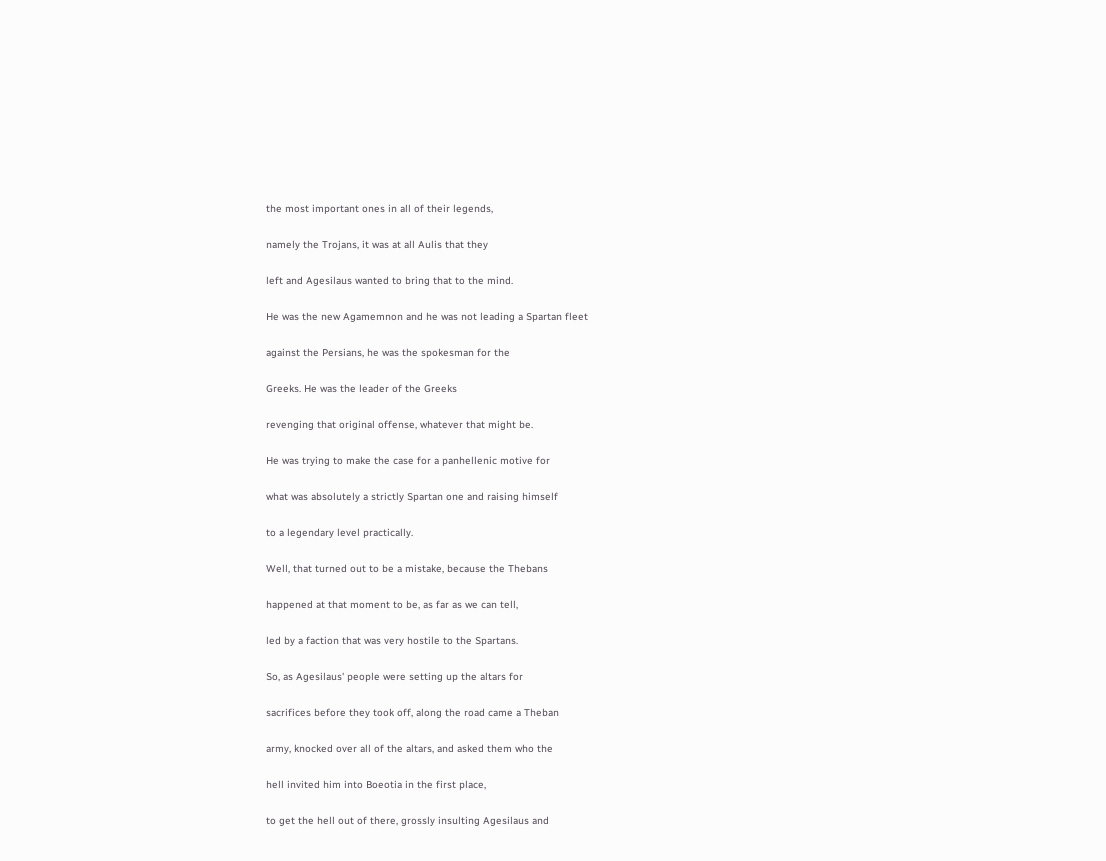the most important ones in all of their legends,

namely the Trojans, it was at all Aulis that they

left and Agesilaus wanted to bring that to the mind.

He was the new Agamemnon and he was not leading a Spartan fleet

against the Persians, he was the spokesman for the

Greeks. He was the leader of the Greeks

revenging that original offense, whatever that might be.

He was trying to make the case for a panhellenic motive for

what was absolutely a strictly Spartan one and raising himself

to a legendary level practically.

Well, that turned out to be a mistake, because the Thebans

happened at that moment to be, as far as we can tell,

led by a faction that was very hostile to the Spartans.

So, as Agesilaus' people were setting up the altars for

sacrifices before they took off, along the road came a Theban

army, knocked over all of the altars, and asked them who the

hell invited him into Boeotia in the first place,

to get the hell out of there, grossly insulting Agesilaus and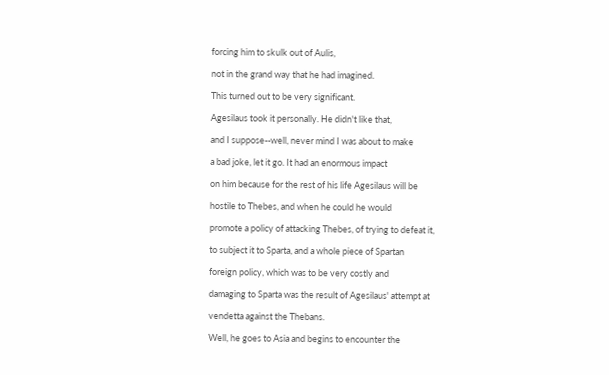forcing him to skulk out of Aulis,

not in the grand way that he had imagined.

This turned out to be very significant.

Agesilaus took it personally. He didn't like that,

and I suppose--well, never mind I was about to make

a bad joke, let it go. It had an enormous impact

on him because for the rest of his life Agesilaus will be

hostile to Thebes, and when he could he would

promote a policy of attacking Thebes, of trying to defeat it,

to subject it to Sparta, and a whole piece of Spartan

foreign policy, which was to be very costly and

damaging to Sparta was the result of Agesilaus' attempt at

vendetta against the Thebans.

Well, he goes to Asia and begins to encounter the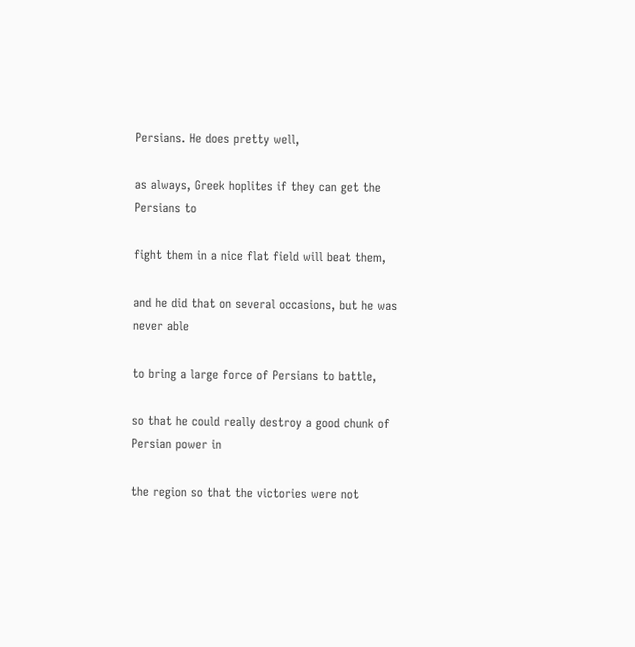Persians. He does pretty well,

as always, Greek hoplites if they can get the Persians to

fight them in a nice flat field will beat them,

and he did that on several occasions, but he was never able

to bring a large force of Persians to battle,

so that he could really destroy a good chunk of Persian power in

the region so that the victories were not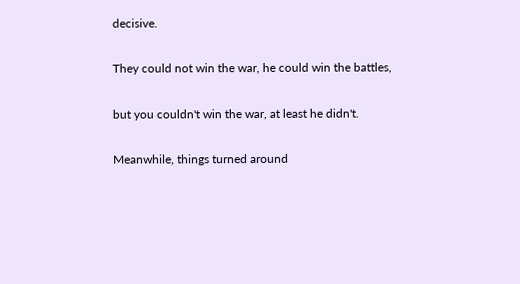decisive.

They could not win the war, he could win the battles,

but you couldn't win the war, at least he didn't.

Meanwhile, things turned around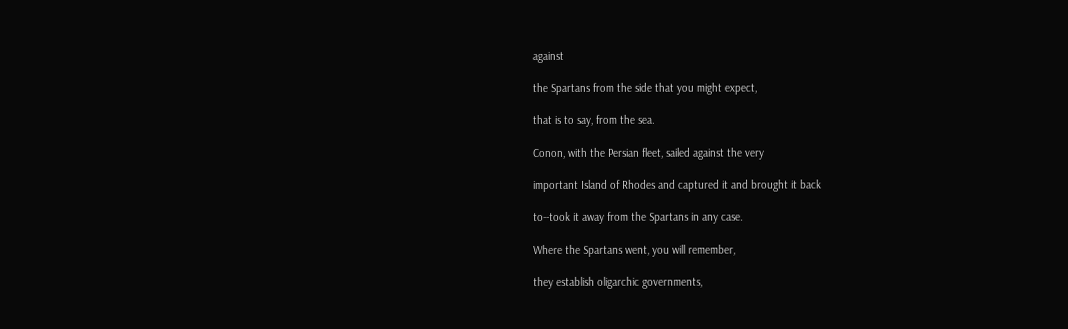against

the Spartans from the side that you might expect,

that is to say, from the sea.

Conon, with the Persian fleet, sailed against the very

important Island of Rhodes and captured it and brought it back

to--took it away from the Spartans in any case.

Where the Spartans went, you will remember,

they establish oligarchic governments,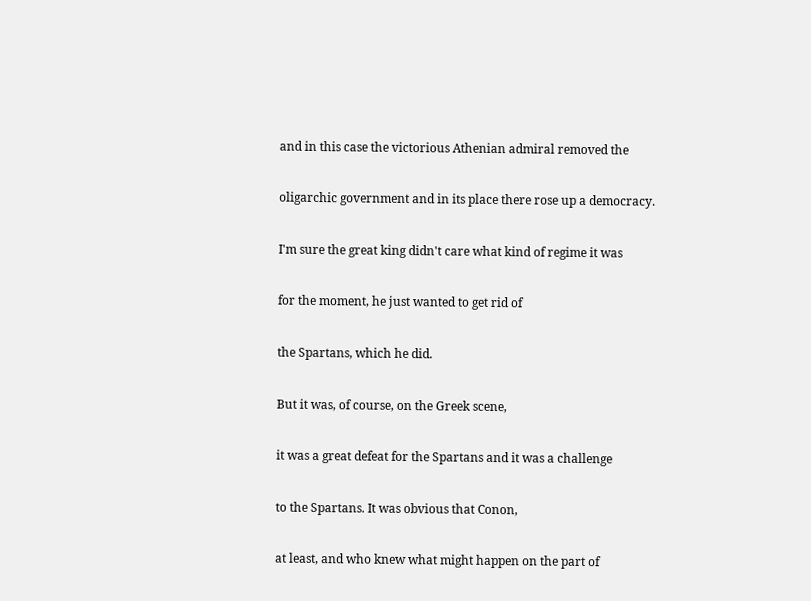and in this case the victorious Athenian admiral removed the

oligarchic government and in its place there rose up a democracy.

I'm sure the great king didn't care what kind of regime it was

for the moment, he just wanted to get rid of

the Spartans, which he did.

But it was, of course, on the Greek scene,

it was a great defeat for the Spartans and it was a challenge

to the Spartans. It was obvious that Conon,

at least, and who knew what might happen on the part of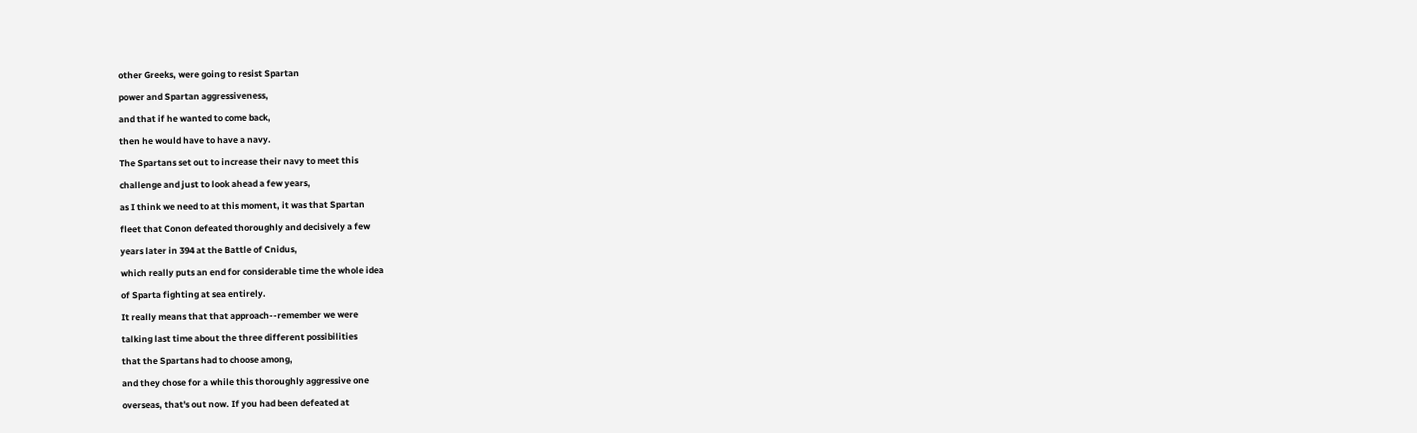other Greeks, were going to resist Spartan

power and Spartan aggressiveness,

and that if he wanted to come back,

then he would have to have a navy.

The Spartans set out to increase their navy to meet this

challenge and just to look ahead a few years,

as I think we need to at this moment, it was that Spartan

fleet that Conon defeated thoroughly and decisively a few

years later in 394 at the Battle of Cnidus,

which really puts an end for considerable time the whole idea

of Sparta fighting at sea entirely.

It really means that that approach--remember we were

talking last time about the three different possibilities

that the Spartans had to choose among,

and they chose for a while this thoroughly aggressive one

overseas, that's out now. If you had been defeated at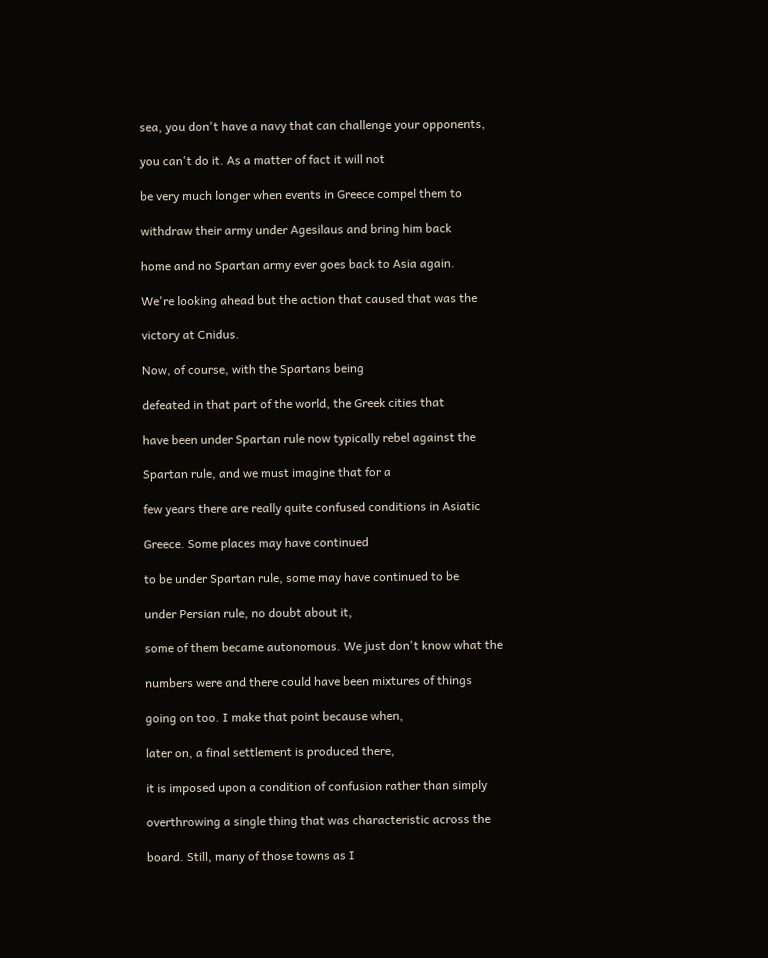sea, you don't have a navy that can challenge your opponents,

you can't do it. As a matter of fact it will not

be very much longer when events in Greece compel them to

withdraw their army under Agesilaus and bring him back

home and no Spartan army ever goes back to Asia again.

We're looking ahead but the action that caused that was the

victory at Cnidus.

Now, of course, with the Spartans being

defeated in that part of the world, the Greek cities that

have been under Spartan rule now typically rebel against the

Spartan rule, and we must imagine that for a

few years there are really quite confused conditions in Asiatic

Greece. Some places may have continued

to be under Spartan rule, some may have continued to be

under Persian rule, no doubt about it,

some of them became autonomous. We just don't know what the

numbers were and there could have been mixtures of things

going on too. I make that point because when,

later on, a final settlement is produced there,

it is imposed upon a condition of confusion rather than simply

overthrowing a single thing that was characteristic across the

board. Still, many of those towns as I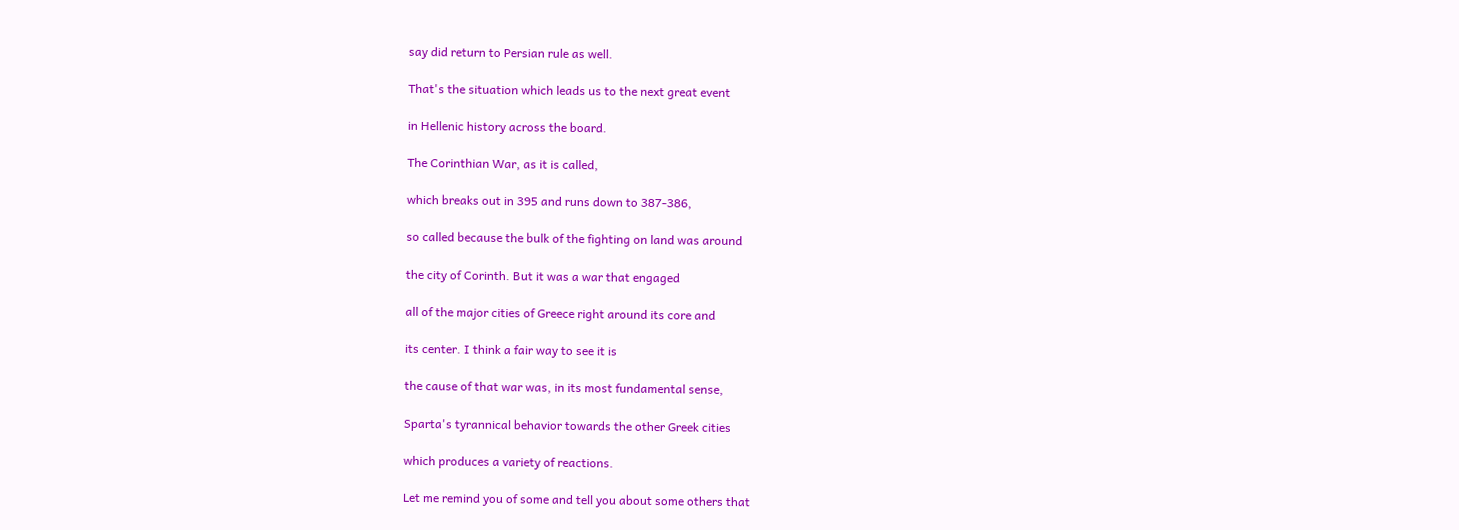say did return to Persian rule as well.

That's the situation which leads us to the next great event

in Hellenic history across the board.

The Corinthian War, as it is called,

which breaks out in 395 and runs down to 387-386,

so called because the bulk of the fighting on land was around

the city of Corinth. But it was a war that engaged

all of the major cities of Greece right around its core and

its center. I think a fair way to see it is

the cause of that war was, in its most fundamental sense,

Sparta's tyrannical behavior towards the other Greek cities

which produces a variety of reactions.

Let me remind you of some and tell you about some others that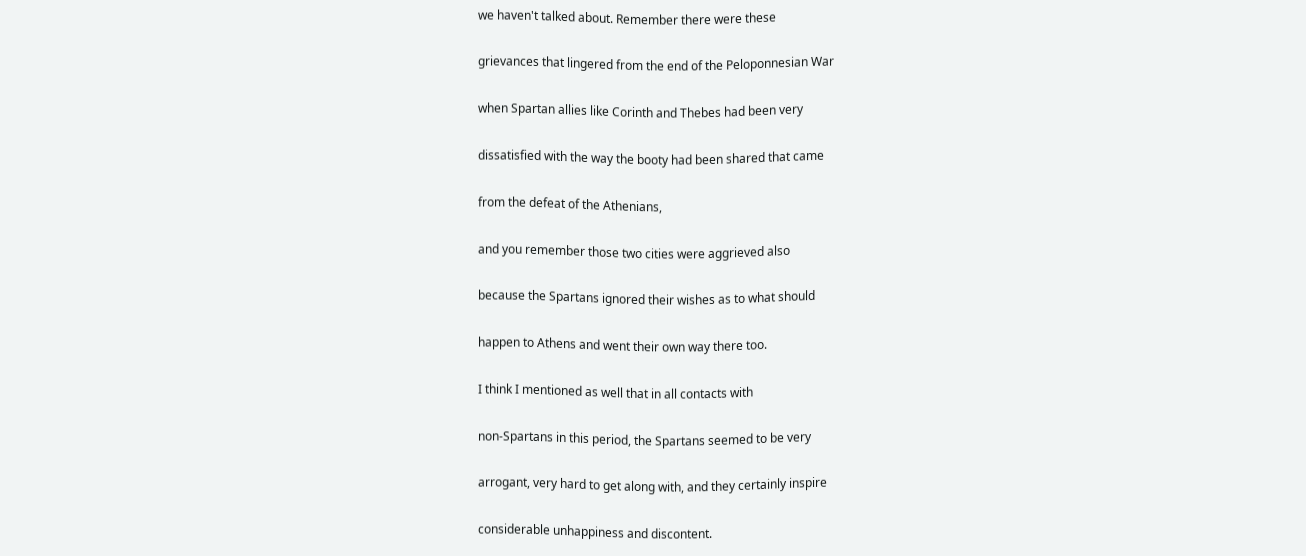we haven't talked about. Remember there were these

grievances that lingered from the end of the Peloponnesian War

when Spartan allies like Corinth and Thebes had been very

dissatisfied with the way the booty had been shared that came

from the defeat of the Athenians,

and you remember those two cities were aggrieved also

because the Spartans ignored their wishes as to what should

happen to Athens and went their own way there too.

I think I mentioned as well that in all contacts with

non-Spartans in this period, the Spartans seemed to be very

arrogant, very hard to get along with, and they certainly inspire

considerable unhappiness and discontent.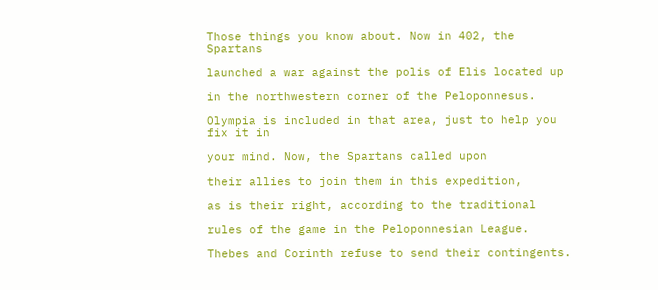Those things you know about. Now in 402, the Spartans

launched a war against the polis of Elis located up

in the northwestern corner of the Peloponnesus.

Olympia is included in that area, just to help you fix it in

your mind. Now, the Spartans called upon

their allies to join them in this expedition,

as is their right, according to the traditional

rules of the game in the Peloponnesian League.

Thebes and Corinth refuse to send their contingents.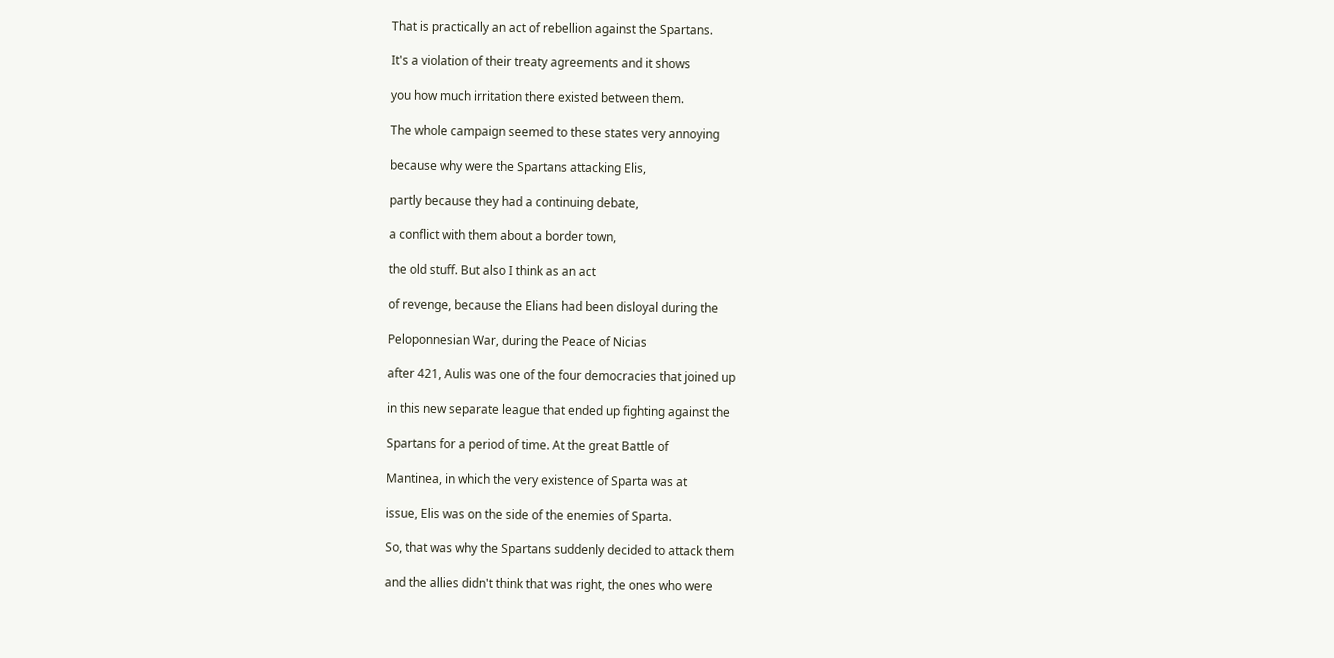That is practically an act of rebellion against the Spartans.

It's a violation of their treaty agreements and it shows

you how much irritation there existed between them.

The whole campaign seemed to these states very annoying

because why were the Spartans attacking Elis,

partly because they had a continuing debate,

a conflict with them about a border town,

the old stuff. But also I think as an act

of revenge, because the Elians had been disloyal during the

Peloponnesian War, during the Peace of Nicias

after 421, Aulis was one of the four democracies that joined up

in this new separate league that ended up fighting against the

Spartans for a period of time. At the great Battle of

Mantinea, in which the very existence of Sparta was at

issue, Elis was on the side of the enemies of Sparta.

So, that was why the Spartans suddenly decided to attack them

and the allies didn't think that was right, the ones who were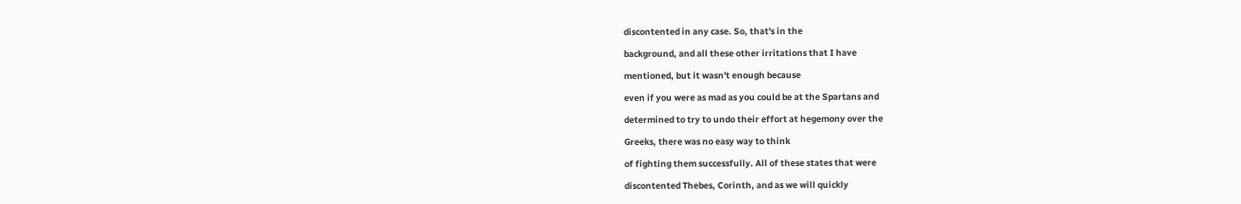discontented in any case. So, that's in the

background, and all these other irritations that I have

mentioned, but it wasn't enough because

even if you were as mad as you could be at the Spartans and

determined to try to undo their effort at hegemony over the

Greeks, there was no easy way to think

of fighting them successfully. All of these states that were

discontented Thebes, Corinth, and as we will quickly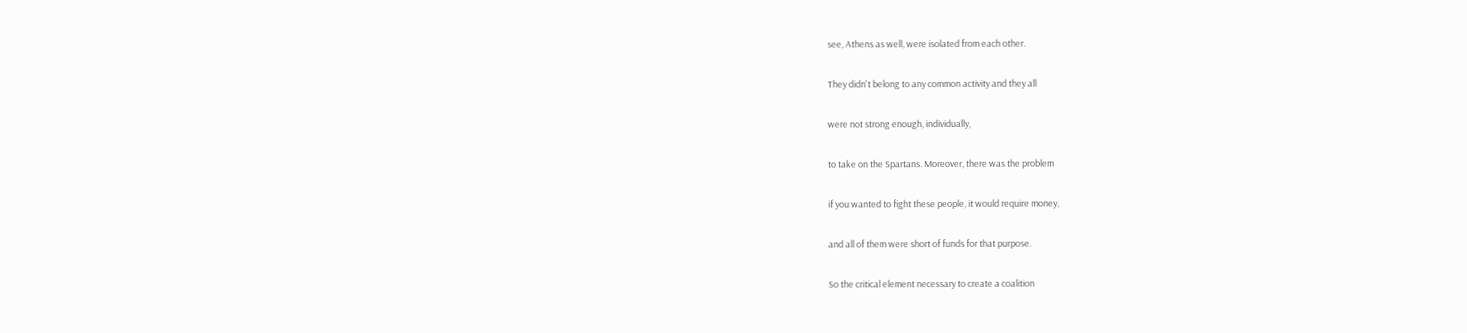see, Athens as well, were isolated from each other.

They didn't belong to any common activity and they all

were not strong enough, individually,

to take on the Spartans. Moreover, there was the problem

if you wanted to fight these people, it would require money,

and all of them were short of funds for that purpose.

So the critical element necessary to create a coalition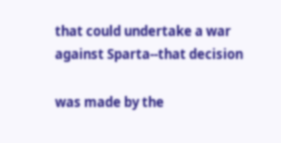that could undertake a war against Sparta--that decision

was made by the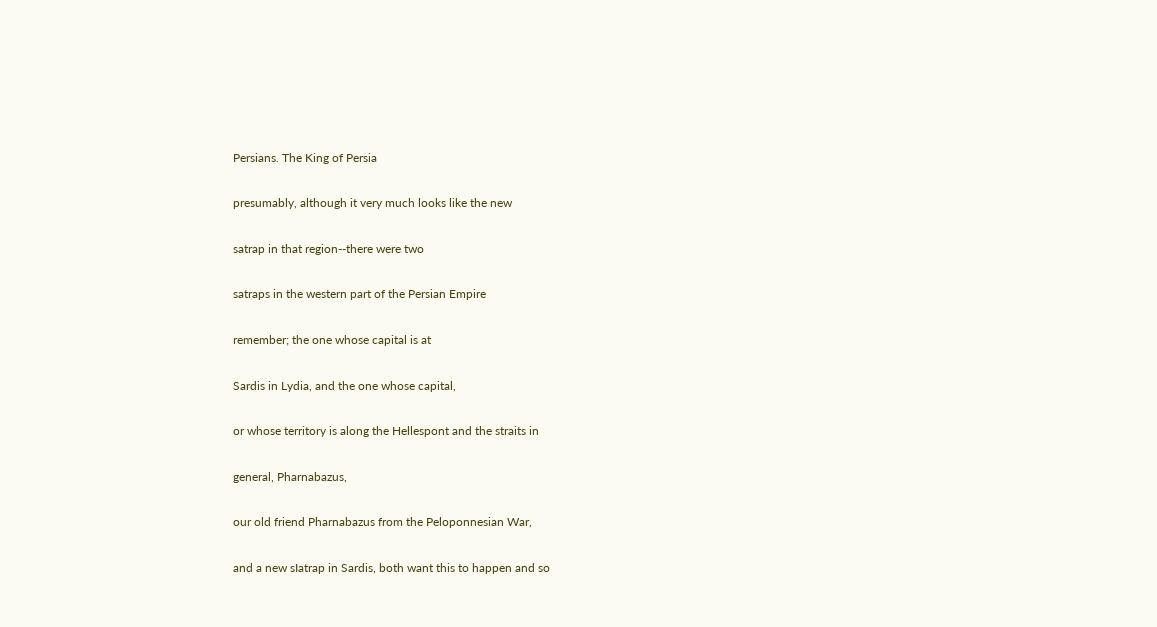Persians. The King of Persia

presumably, although it very much looks like the new

satrap in that region--there were two

satraps in the western part of the Persian Empire

remember; the one whose capital is at

Sardis in Lydia, and the one whose capital,

or whose territory is along the Hellespont and the straits in

general, Pharnabazus,

our old friend Pharnabazus from the Peloponnesian War,

and a new sIatrap in Sardis, both want this to happen and so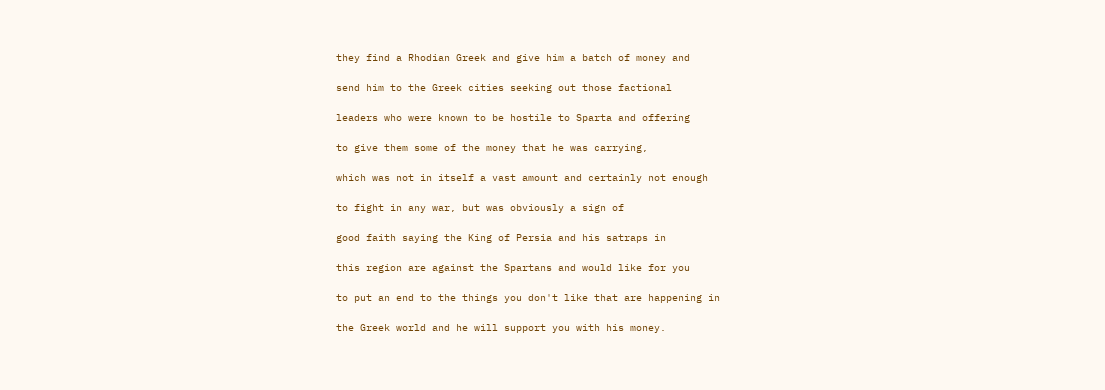they find a Rhodian Greek and give him a batch of money and

send him to the Greek cities seeking out those factional

leaders who were known to be hostile to Sparta and offering

to give them some of the money that he was carrying,

which was not in itself a vast amount and certainly not enough

to fight in any war, but was obviously a sign of

good faith saying the King of Persia and his satraps in

this region are against the Spartans and would like for you

to put an end to the things you don't like that are happening in

the Greek world and he will support you with his money.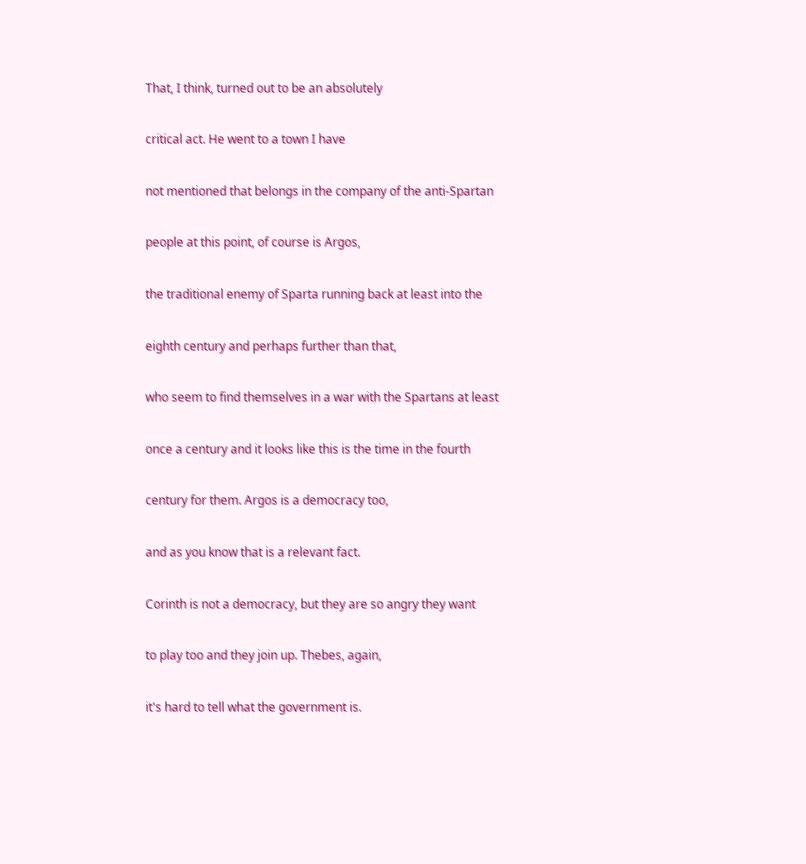That, I think, turned out to be an absolutely

critical act. He went to a town I have

not mentioned that belongs in the company of the anti-Spartan

people at this point, of course is Argos,

the traditional enemy of Sparta running back at least into the

eighth century and perhaps further than that,

who seem to find themselves in a war with the Spartans at least

once a century and it looks like this is the time in the fourth

century for them. Argos is a democracy too,

and as you know that is a relevant fact.

Corinth is not a democracy, but they are so angry they want

to play too and they join up. Thebes, again,

it's hard to tell what the government is.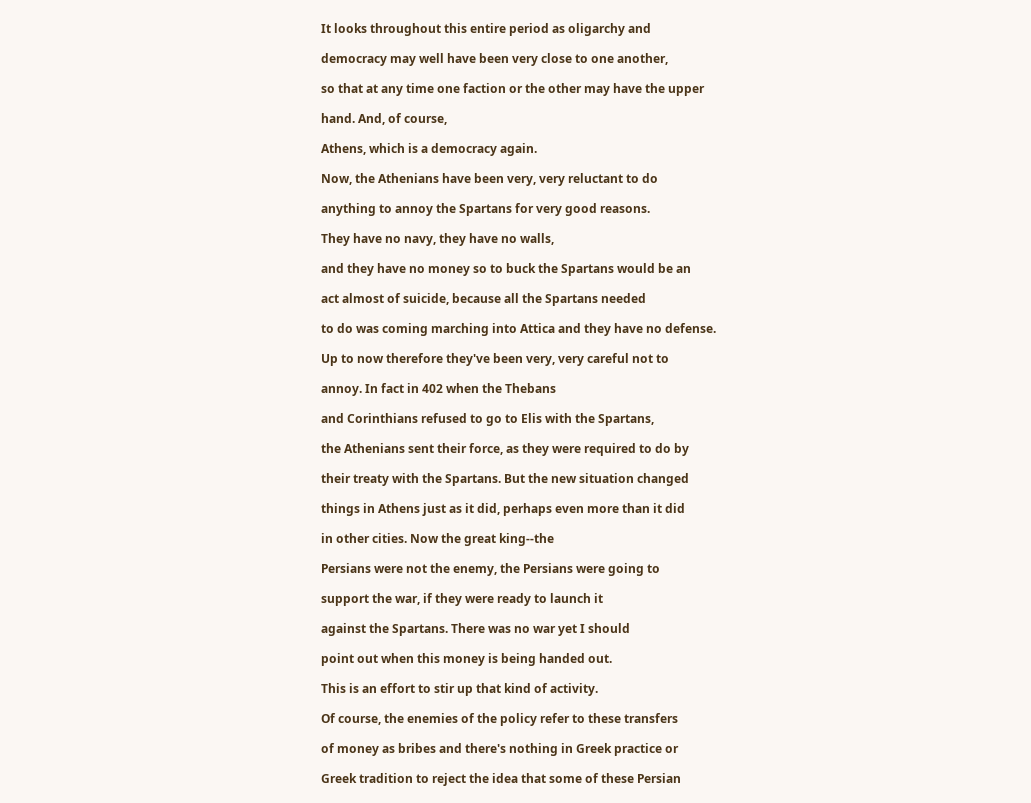It looks throughout this entire period as oligarchy and

democracy may well have been very close to one another,

so that at any time one faction or the other may have the upper

hand. And, of course,

Athens, which is a democracy again.

Now, the Athenians have been very, very reluctant to do

anything to annoy the Spartans for very good reasons.

They have no navy, they have no walls,

and they have no money so to buck the Spartans would be an

act almost of suicide, because all the Spartans needed

to do was coming marching into Attica and they have no defense.

Up to now therefore they've been very, very careful not to

annoy. In fact in 402 when the Thebans

and Corinthians refused to go to Elis with the Spartans,

the Athenians sent their force, as they were required to do by

their treaty with the Spartans. But the new situation changed

things in Athens just as it did, perhaps even more than it did

in other cities. Now the great king--the

Persians were not the enemy, the Persians were going to

support the war, if they were ready to launch it

against the Spartans. There was no war yet I should

point out when this money is being handed out.

This is an effort to stir up that kind of activity.

Of course, the enemies of the policy refer to these transfers

of money as bribes and there's nothing in Greek practice or

Greek tradition to reject the idea that some of these Persian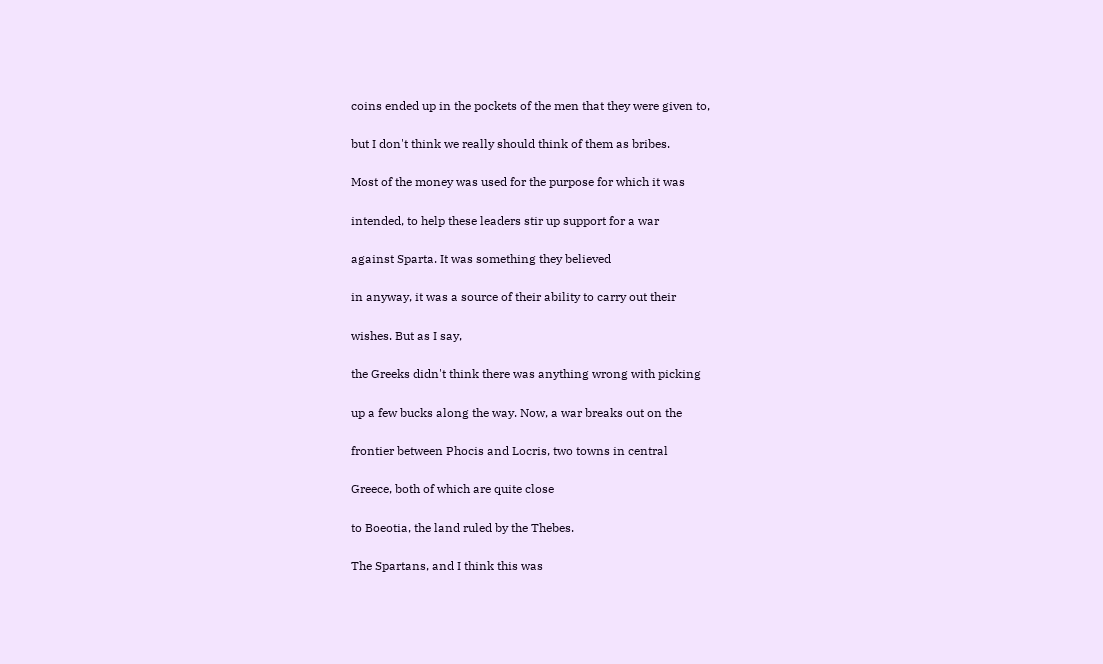coins ended up in the pockets of the men that they were given to,

but I don't think we really should think of them as bribes.

Most of the money was used for the purpose for which it was

intended, to help these leaders stir up support for a war

against Sparta. It was something they believed

in anyway, it was a source of their ability to carry out their

wishes. But as I say,

the Greeks didn't think there was anything wrong with picking

up a few bucks along the way. Now, a war breaks out on the

frontier between Phocis and Locris, two towns in central

Greece, both of which are quite close

to Boeotia, the land ruled by the Thebes.

The Spartans, and I think this was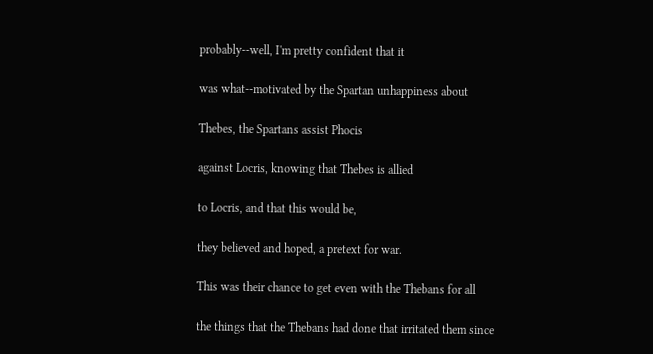probably--well, I'm pretty confident that it

was what--motivated by the Spartan unhappiness about

Thebes, the Spartans assist Phocis

against Locris, knowing that Thebes is allied

to Locris, and that this would be,

they believed and hoped, a pretext for war.

This was their chance to get even with the Thebans for all

the things that the Thebans had done that irritated them since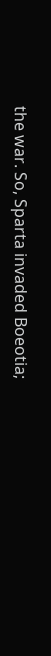the war. So, Sparta invaded Boeotia;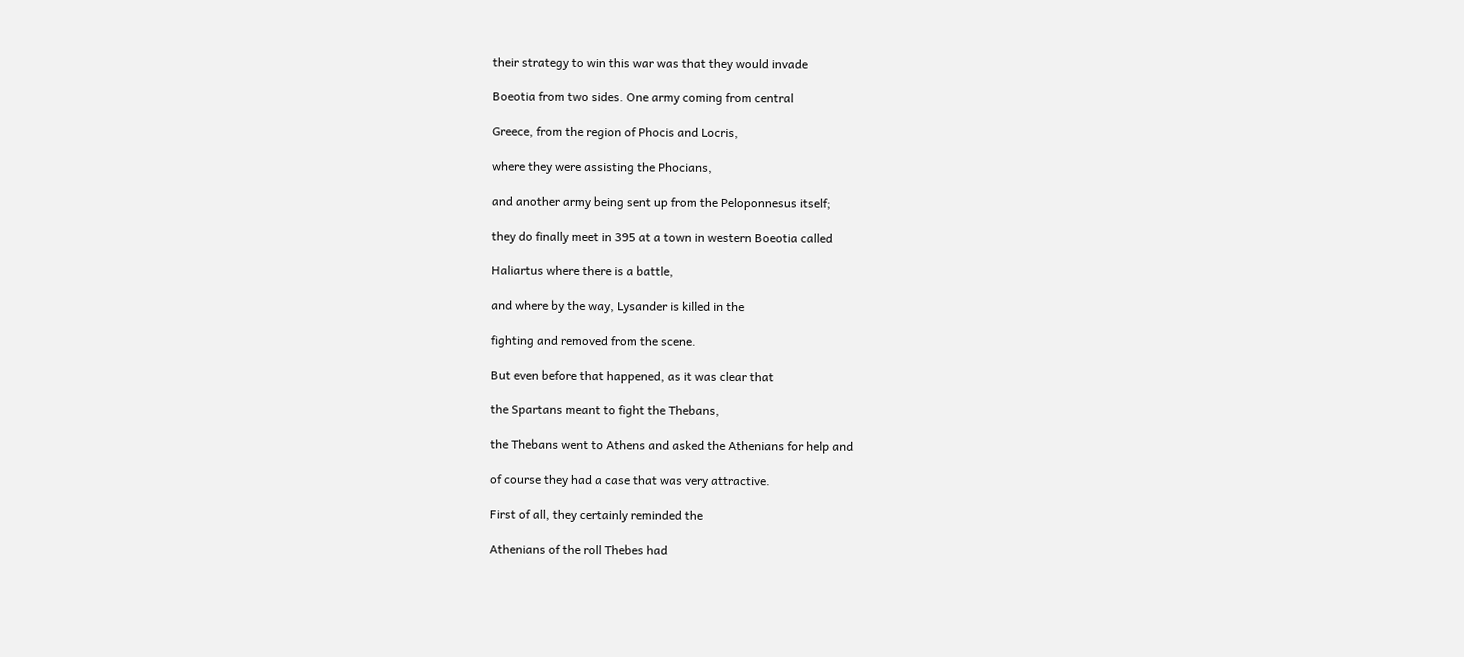their strategy to win this war was that they would invade

Boeotia from two sides. One army coming from central

Greece, from the region of Phocis and Locris,

where they were assisting the Phocians,

and another army being sent up from the Peloponnesus itself;

they do finally meet in 395 at a town in western Boeotia called

Haliartus where there is a battle,

and where by the way, Lysander is killed in the

fighting and removed from the scene.

But even before that happened, as it was clear that

the Spartans meant to fight the Thebans,

the Thebans went to Athens and asked the Athenians for help and

of course they had a case that was very attractive.

First of all, they certainly reminded the

Athenians of the roll Thebes had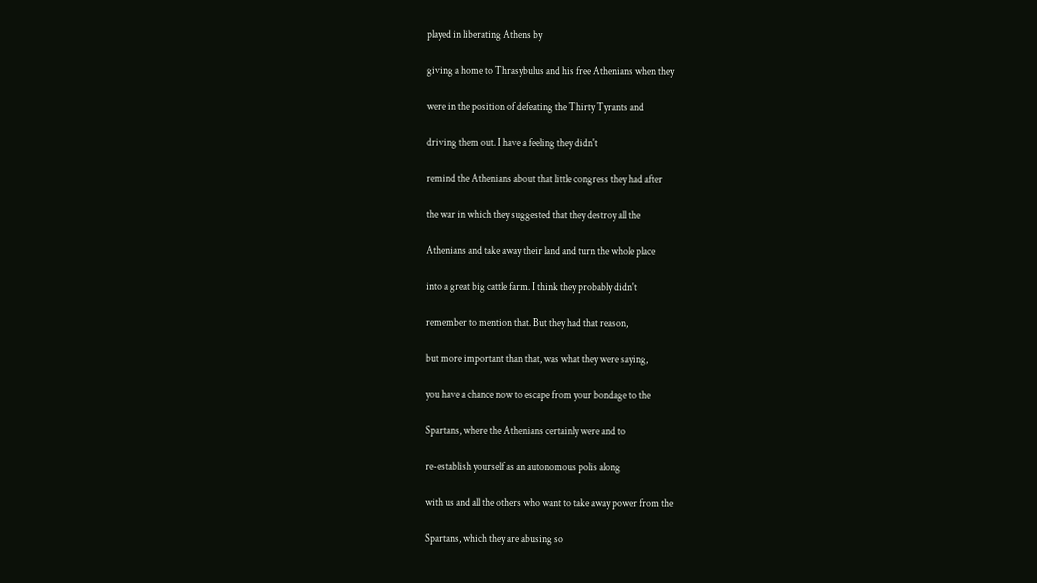played in liberating Athens by

giving a home to Thrasybulus and his free Athenians when they

were in the position of defeating the Thirty Tyrants and

driving them out. I have a feeling they didn't

remind the Athenians about that little congress they had after

the war in which they suggested that they destroy all the

Athenians and take away their land and turn the whole place

into a great big cattle farm. I think they probably didn't

remember to mention that. But they had that reason,

but more important than that, was what they were saying,

you have a chance now to escape from your bondage to the

Spartans, where the Athenians certainly were and to

re-establish yourself as an autonomous polis along

with us and all the others who want to take away power from the

Spartans, which they are abusing so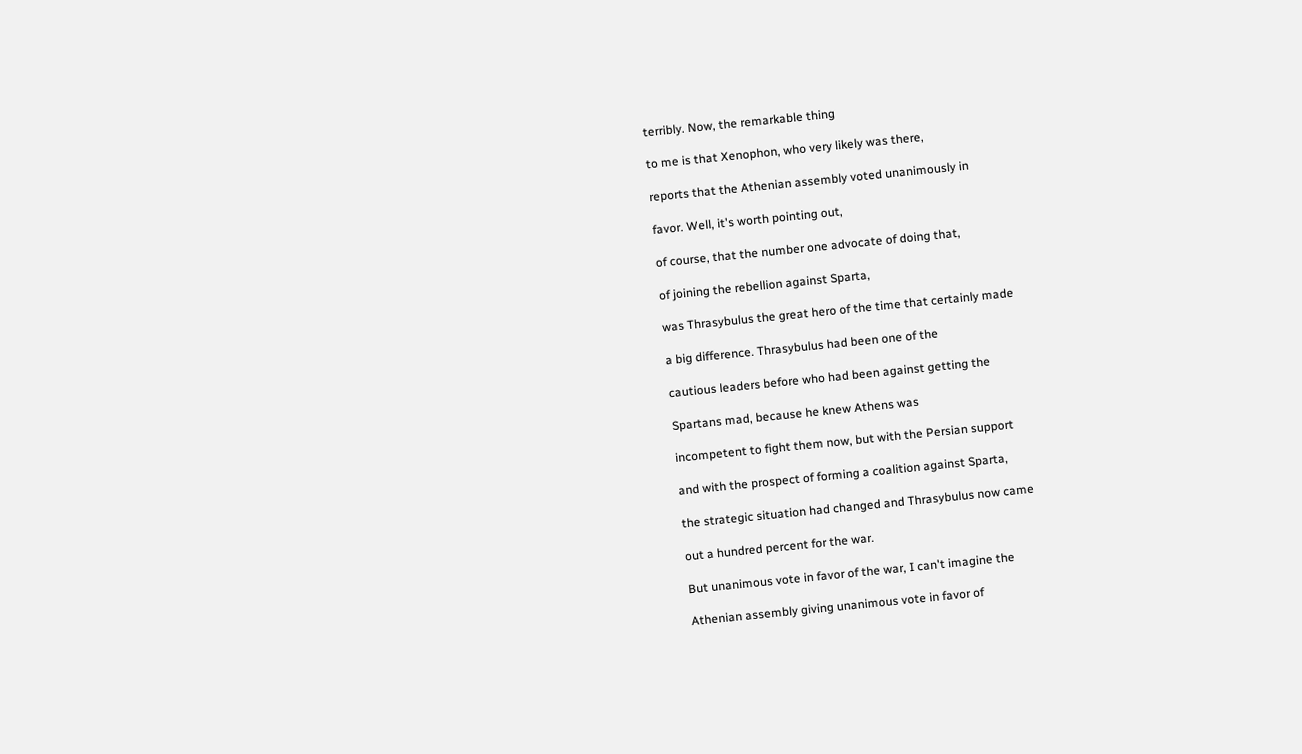terribly. Now, the remarkable thing

to me is that Xenophon, who very likely was there,

reports that the Athenian assembly voted unanimously in

favor. Well, it's worth pointing out,

of course, that the number one advocate of doing that,

of joining the rebellion against Sparta,

was Thrasybulus the great hero of the time that certainly made

a big difference. Thrasybulus had been one of the

cautious leaders before who had been against getting the

Spartans mad, because he knew Athens was

incompetent to fight them now, but with the Persian support

and with the prospect of forming a coalition against Sparta,

the strategic situation had changed and Thrasybulus now came

out a hundred percent for the war.

But unanimous vote in favor of the war, I can't imagine the

Athenian assembly giving unanimous vote in favor of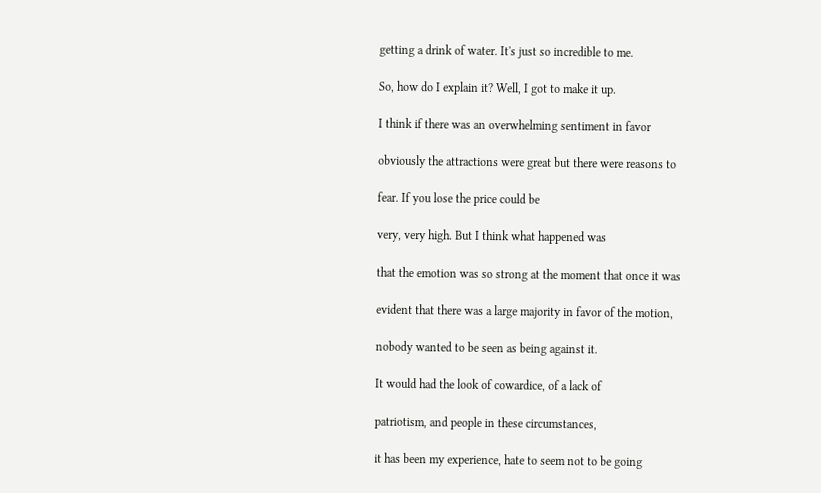getting a drink of water. It's just so incredible to me.

So, how do I explain it? Well, I got to make it up.

I think if there was an overwhelming sentiment in favor

obviously the attractions were great but there were reasons to

fear. If you lose the price could be

very, very high. But I think what happened was

that the emotion was so strong at the moment that once it was

evident that there was a large majority in favor of the motion,

nobody wanted to be seen as being against it.

It would had the look of cowardice, of a lack of

patriotism, and people in these circumstances,

it has been my experience, hate to seem not to be going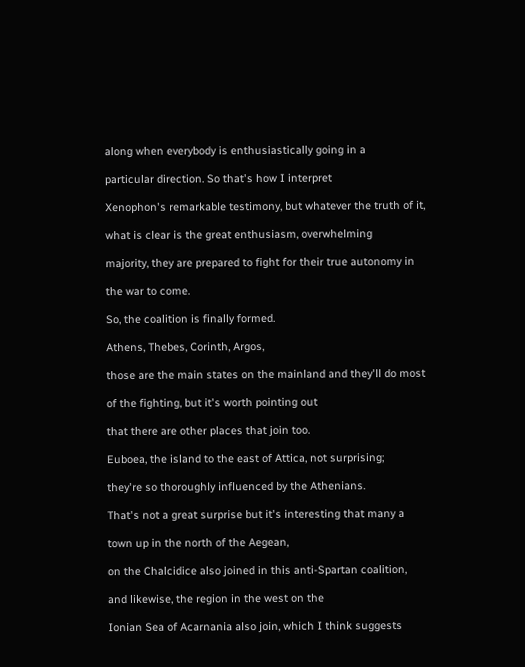along when everybody is enthusiastically going in a

particular direction. So that's how I interpret

Xenophon's remarkable testimony, but whatever the truth of it,

what is clear is the great enthusiasm, overwhelming

majority, they are prepared to fight for their true autonomy in

the war to come.

So, the coalition is finally formed.

Athens, Thebes, Corinth, Argos,

those are the main states on the mainland and they'll do most

of the fighting, but it's worth pointing out

that there are other places that join too.

Euboea, the island to the east of Attica, not surprising;

they're so thoroughly influenced by the Athenians.

That's not a great surprise but it's interesting that many a

town up in the north of the Aegean,

on the Chalcidice also joined in this anti-Spartan coalition,

and likewise, the region in the west on the

Ionian Sea of Acarnania also join, which I think suggests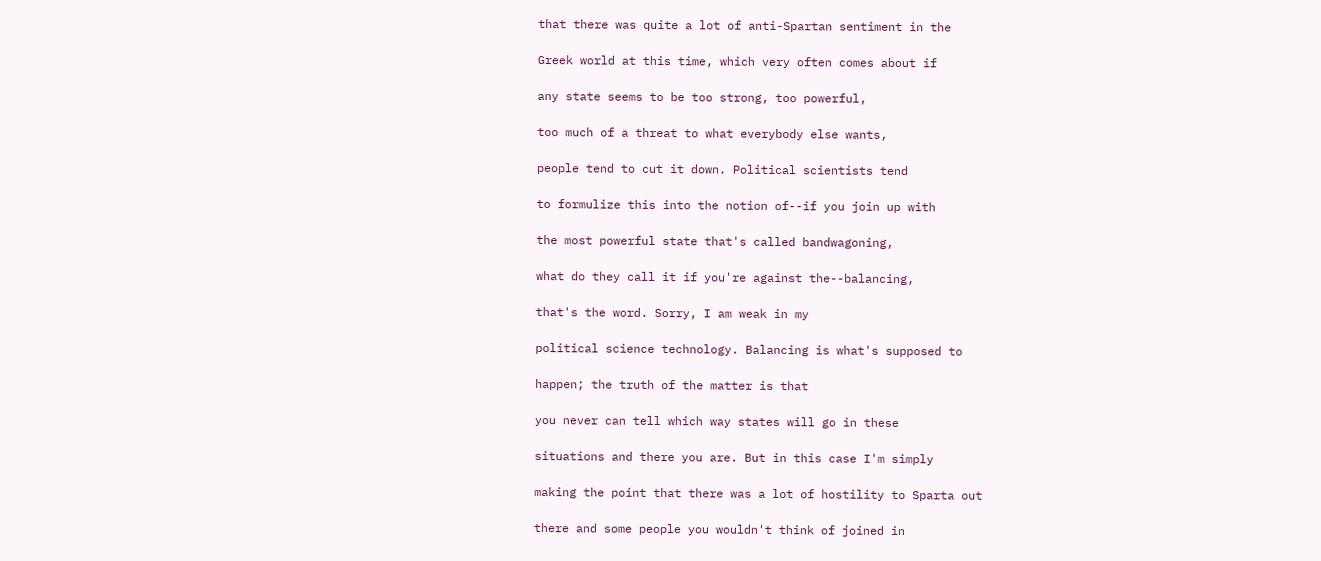that there was quite a lot of anti-Spartan sentiment in the

Greek world at this time, which very often comes about if

any state seems to be too strong, too powerful,

too much of a threat to what everybody else wants,

people tend to cut it down. Political scientists tend

to formulize this into the notion of--if you join up with

the most powerful state that's called bandwagoning,

what do they call it if you're against the--balancing,

that's the word. Sorry, I am weak in my

political science technology. Balancing is what's supposed to

happen; the truth of the matter is that

you never can tell which way states will go in these

situations and there you are. But in this case I'm simply

making the point that there was a lot of hostility to Sparta out

there and some people you wouldn't think of joined in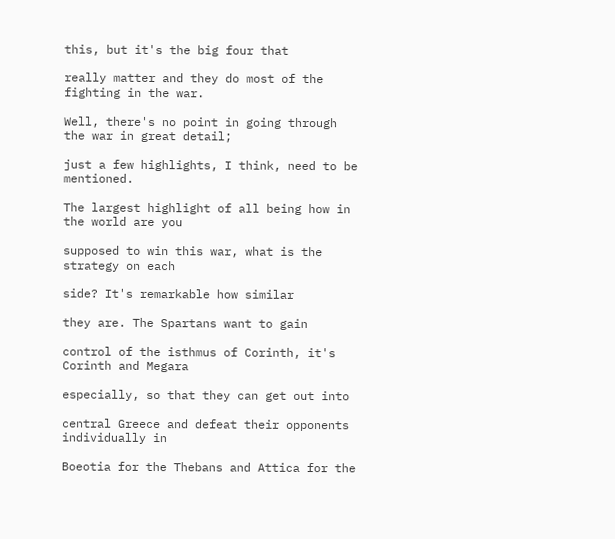this, but it's the big four that

really matter and they do most of the fighting in the war.

Well, there's no point in going through the war in great detail;

just a few highlights, I think, need to be mentioned.

The largest highlight of all being how in the world are you

supposed to win this war, what is the strategy on each

side? It's remarkable how similar

they are. The Spartans want to gain

control of the isthmus of Corinth, it's Corinth and Megara

especially, so that they can get out into

central Greece and defeat their opponents individually in

Boeotia for the Thebans and Attica for the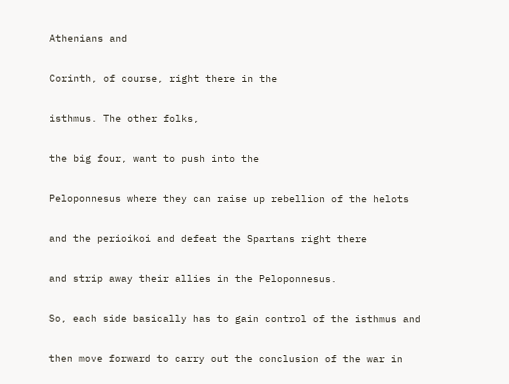Athenians and

Corinth, of course, right there in the

isthmus. The other folks,

the big four, want to push into the

Peloponnesus where they can raise up rebellion of the helots

and the perioikoi and defeat the Spartans right there

and strip away their allies in the Peloponnesus.

So, each side basically has to gain control of the isthmus and

then move forward to carry out the conclusion of the war in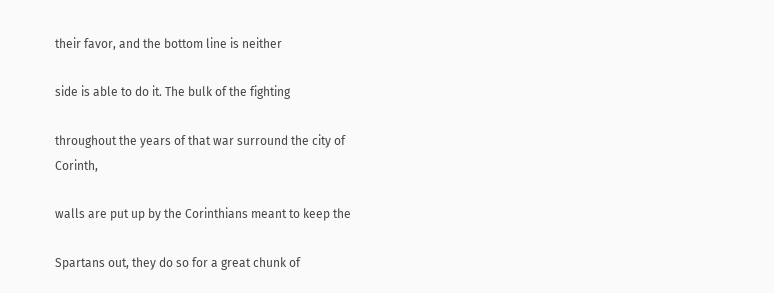their favor, and the bottom line is neither

side is able to do it. The bulk of the fighting

throughout the years of that war surround the city of Corinth,

walls are put up by the Corinthians meant to keep the

Spartans out, they do so for a great chunk of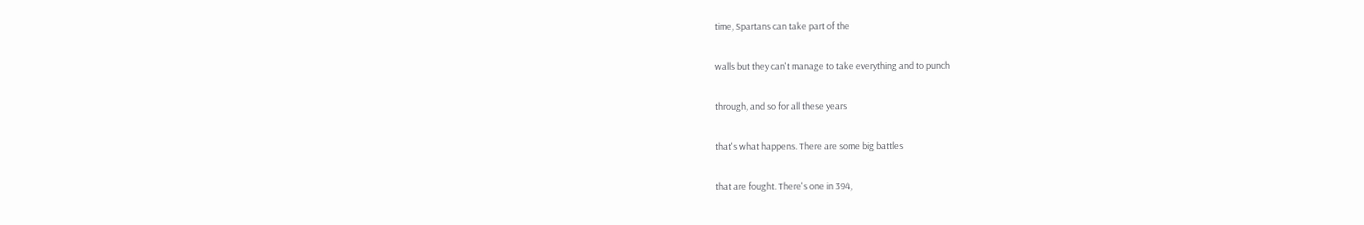time, Spartans can take part of the

walls but they can't manage to take everything and to punch

through, and so for all these years

that's what happens. There are some big battles

that are fought. There's one in 394,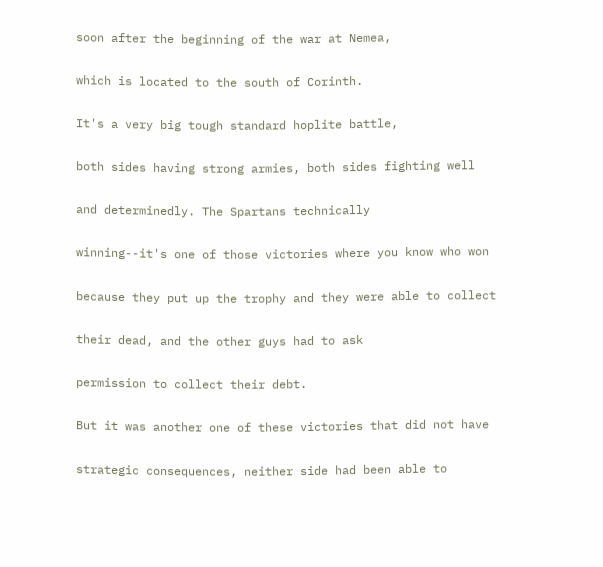soon after the beginning of the war at Nemea,

which is located to the south of Corinth.

It's a very big tough standard hoplite battle,

both sides having strong armies, both sides fighting well

and determinedly. The Spartans technically

winning--it's one of those victories where you know who won

because they put up the trophy and they were able to collect

their dead, and the other guys had to ask

permission to collect their debt.

But it was another one of these victories that did not have

strategic consequences, neither side had been able to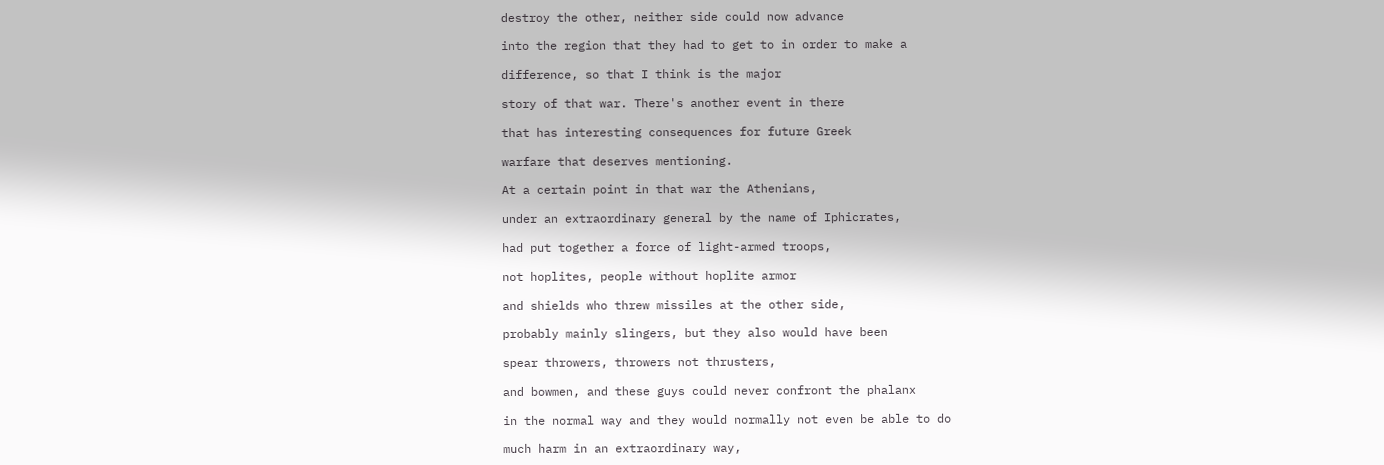destroy the other, neither side could now advance

into the region that they had to get to in order to make a

difference, so that I think is the major

story of that war. There's another event in there

that has interesting consequences for future Greek

warfare that deserves mentioning.

At a certain point in that war the Athenians,

under an extraordinary general by the name of Iphicrates,

had put together a force of light-armed troops,

not hoplites, people without hoplite armor

and shields who threw missiles at the other side,

probably mainly slingers, but they also would have been

spear throwers, throwers not thrusters,

and bowmen, and these guys could never confront the phalanx

in the normal way and they would normally not even be able to do

much harm in an extraordinary way,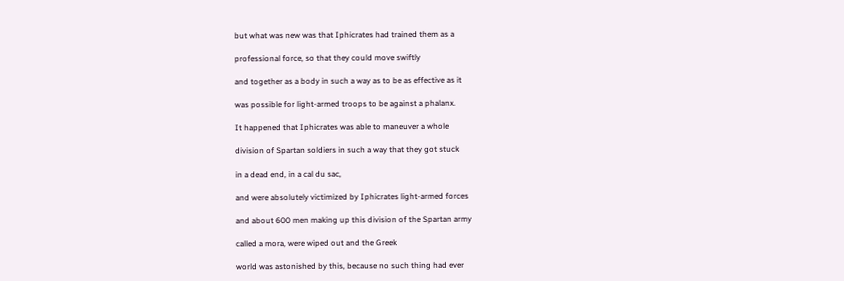but what was new was that Iphicrates had trained them as a

professional force, so that they could move swiftly

and together as a body in such a way as to be as effective as it

was possible for light-armed troops to be against a phalanx.

It happened that Iphicrates was able to maneuver a whole

division of Spartan soldiers in such a way that they got stuck

in a dead end, in a cal du sac,

and were absolutely victimized by Iphicrates light-armed forces

and about 600 men making up this division of the Spartan army

called a mora, were wiped out and the Greek

world was astonished by this, because no such thing had ever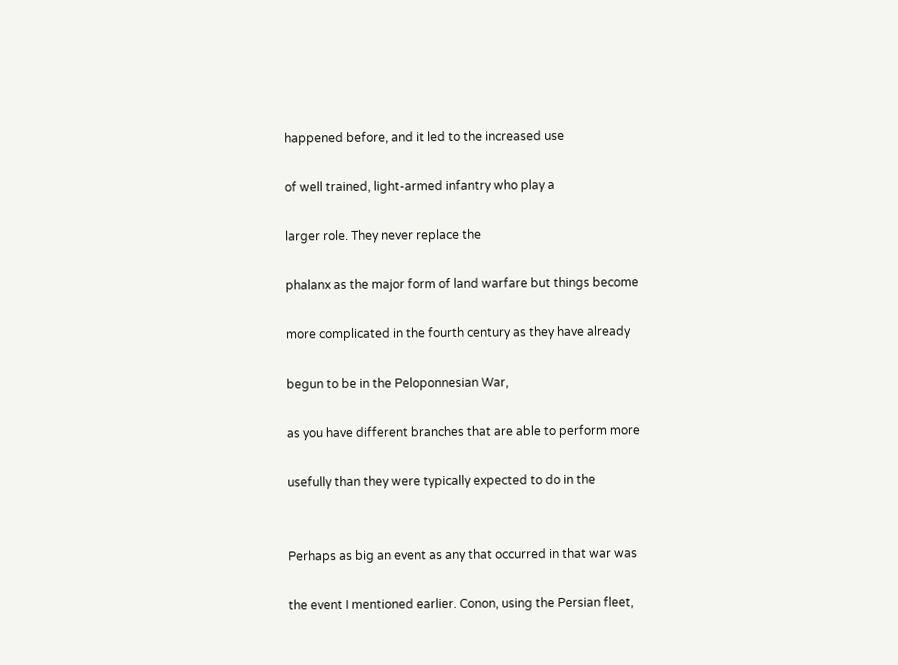happened before, and it led to the increased use

of well trained, light-armed infantry who play a

larger role. They never replace the

phalanx as the major form of land warfare but things become

more complicated in the fourth century as they have already

begun to be in the Peloponnesian War,

as you have different branches that are able to perform more

usefully than they were typically expected to do in the


Perhaps as big an event as any that occurred in that war was

the event I mentioned earlier. Conon, using the Persian fleet,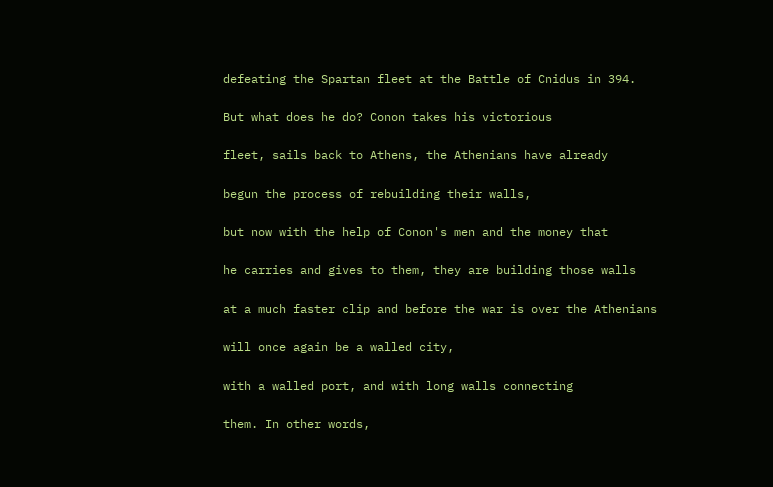defeating the Spartan fleet at the Battle of Cnidus in 394.

But what does he do? Conon takes his victorious

fleet, sails back to Athens, the Athenians have already

begun the process of rebuilding their walls,

but now with the help of Conon's men and the money that

he carries and gives to them, they are building those walls

at a much faster clip and before the war is over the Athenians

will once again be a walled city,

with a walled port, and with long walls connecting

them. In other words,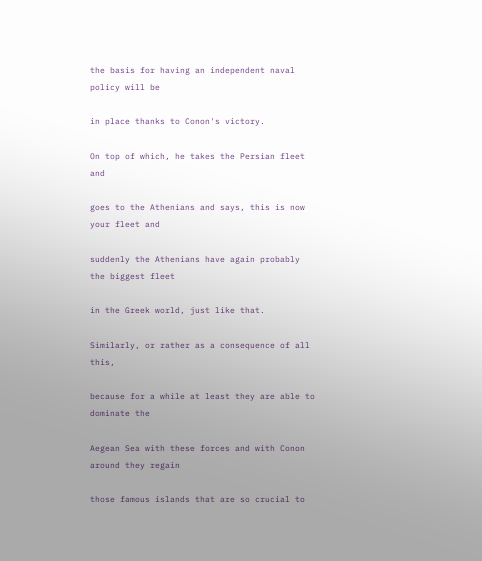the basis for having an independent naval policy will be

in place thanks to Conon's victory.

On top of which, he takes the Persian fleet and

goes to the Athenians and says, this is now your fleet and

suddenly the Athenians have again probably the biggest fleet

in the Greek world, just like that.

Similarly, or rather as a consequence of all this,

because for a while at least they are able to dominate the

Aegean Sea with these forces and with Conon around they regain

those famous islands that are so crucial to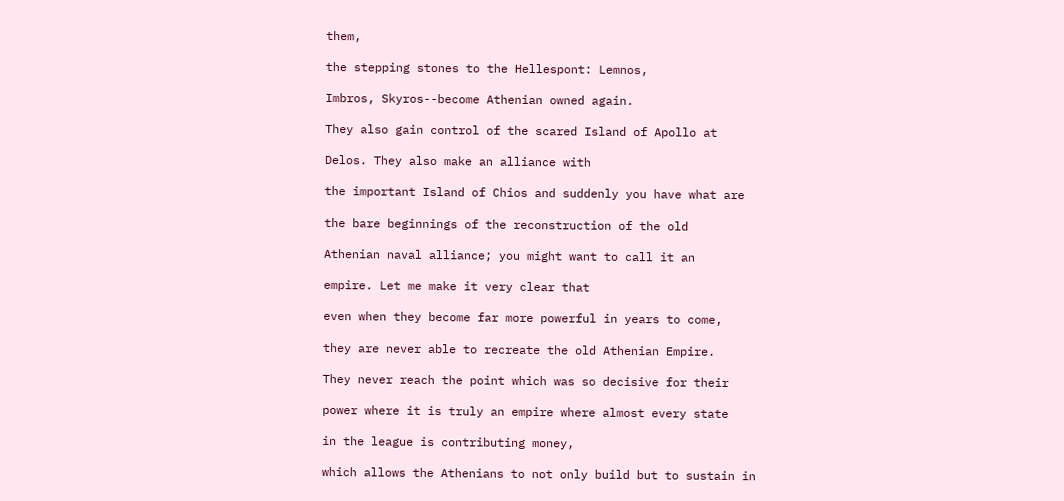them,

the stepping stones to the Hellespont: Lemnos,

Imbros, Skyros--become Athenian owned again.

They also gain control of the scared Island of Apollo at

Delos. They also make an alliance with

the important Island of Chios and suddenly you have what are

the bare beginnings of the reconstruction of the old

Athenian naval alliance; you might want to call it an

empire. Let me make it very clear that

even when they become far more powerful in years to come,

they are never able to recreate the old Athenian Empire.

They never reach the point which was so decisive for their

power where it is truly an empire where almost every state

in the league is contributing money,

which allows the Athenians to not only build but to sustain in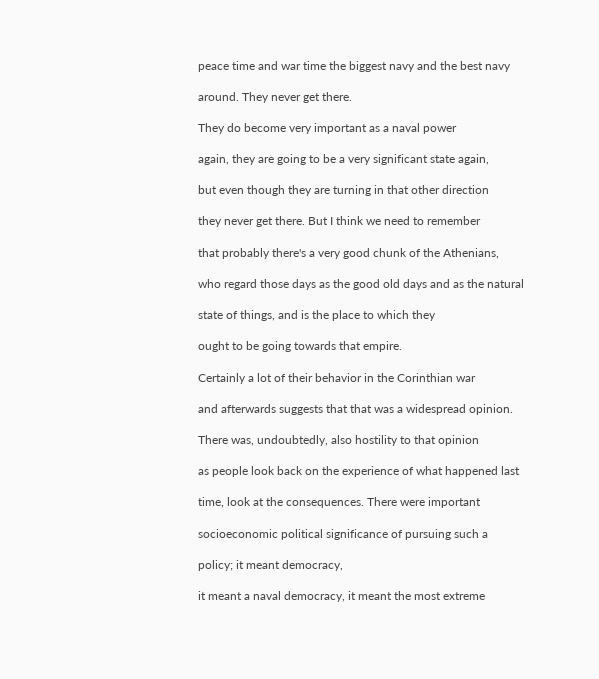peace time and war time the biggest navy and the best navy

around. They never get there.

They do become very important as a naval power

again, they are going to be a very significant state again,

but even though they are turning in that other direction

they never get there. But I think we need to remember

that probably there's a very good chunk of the Athenians,

who regard those days as the good old days and as the natural

state of things, and is the place to which they

ought to be going towards that empire.

Certainly a lot of their behavior in the Corinthian war

and afterwards suggests that that was a widespread opinion.

There was, undoubtedly, also hostility to that opinion

as people look back on the experience of what happened last

time, look at the consequences. There were important

socioeconomic political significance of pursuing such a

policy; it meant democracy,

it meant a naval democracy, it meant the most extreme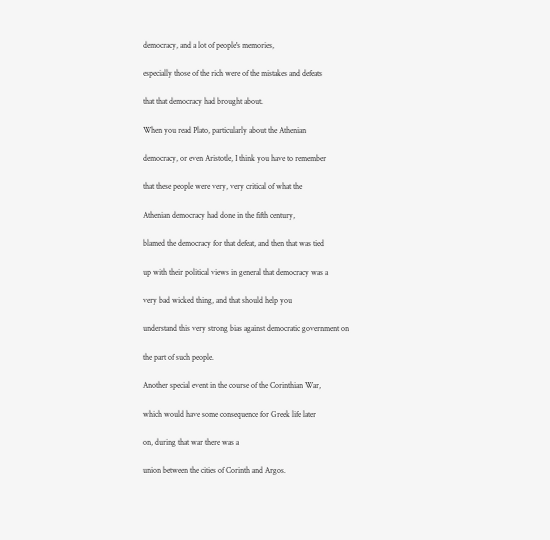democracy, and a lot of people's memories,

especially those of the rich were of the mistakes and defeats

that that democracy had brought about.

When you read Plato, particularly about the Athenian

democracy, or even Aristotle, I think you have to remember

that these people were very, very critical of what the

Athenian democracy had done in the fifth century,

blamed the democracy for that defeat, and then that was tied

up with their political views in general that democracy was a

very bad wicked thing, and that should help you

understand this very strong bias against democratic government on

the part of such people.

Another special event in the course of the Corinthian War,

which would have some consequence for Greek life later

on, during that war there was a

union between the cities of Corinth and Argos.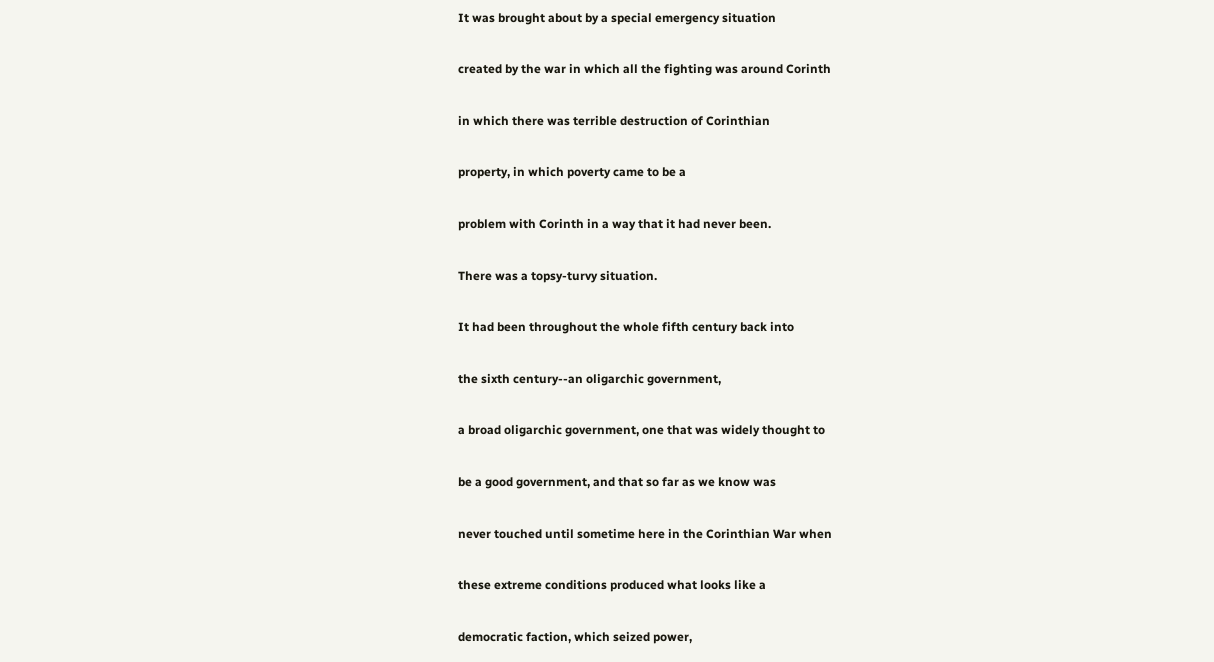It was brought about by a special emergency situation

created by the war in which all the fighting was around Corinth

in which there was terrible destruction of Corinthian

property, in which poverty came to be a

problem with Corinth in a way that it had never been.

There was a topsy-turvy situation.

It had been throughout the whole fifth century back into

the sixth century--an oligarchic government,

a broad oligarchic government, one that was widely thought to

be a good government, and that so far as we know was

never touched until sometime here in the Corinthian War when

these extreme conditions produced what looks like a

democratic faction, which seized power,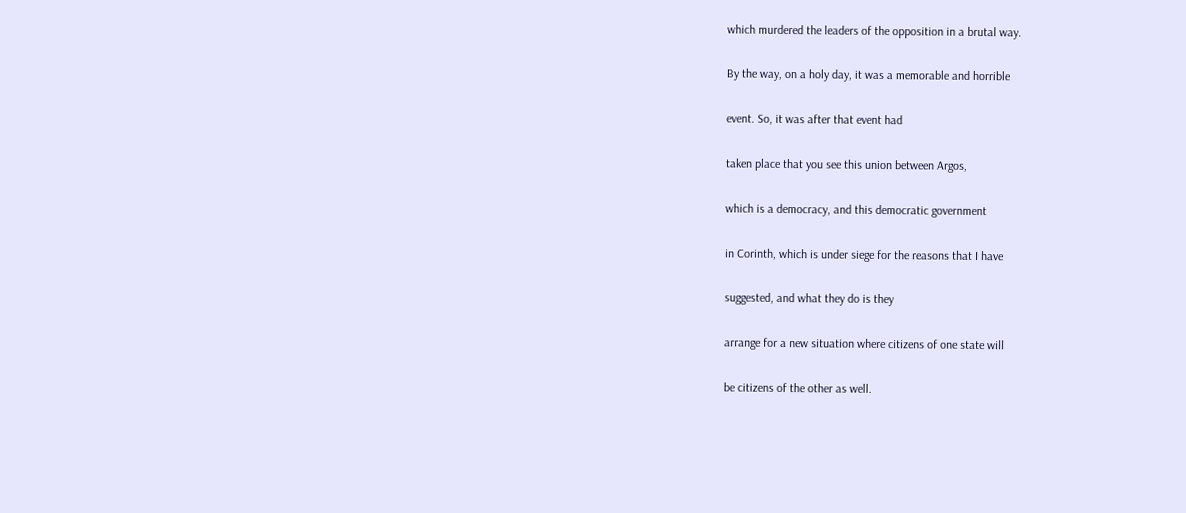which murdered the leaders of the opposition in a brutal way.

By the way, on a holy day, it was a memorable and horrible

event. So, it was after that event had

taken place that you see this union between Argos,

which is a democracy, and this democratic government

in Corinth, which is under siege for the reasons that I have

suggested, and what they do is they

arrange for a new situation where citizens of one state will

be citizens of the other as well.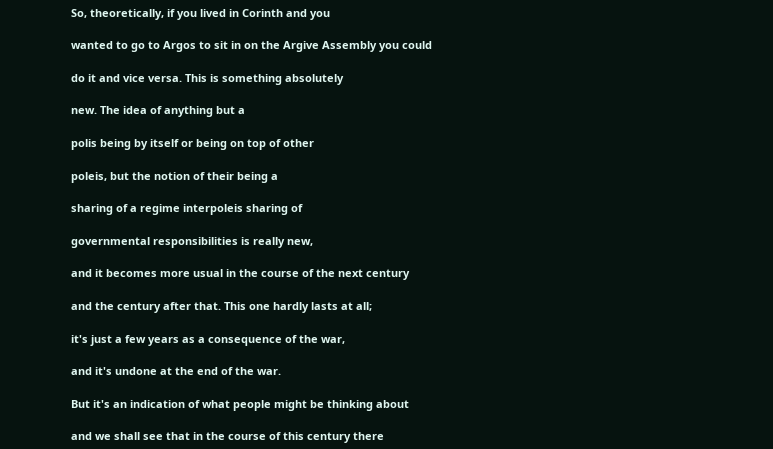So, theoretically, if you lived in Corinth and you

wanted to go to Argos to sit in on the Argive Assembly you could

do it and vice versa. This is something absolutely

new. The idea of anything but a

polis being by itself or being on top of other

poleis, but the notion of their being a

sharing of a regime interpoleis sharing of

governmental responsibilities is really new,

and it becomes more usual in the course of the next century

and the century after that. This one hardly lasts at all;

it's just a few years as a consequence of the war,

and it's undone at the end of the war.

But it's an indication of what people might be thinking about

and we shall see that in the course of this century there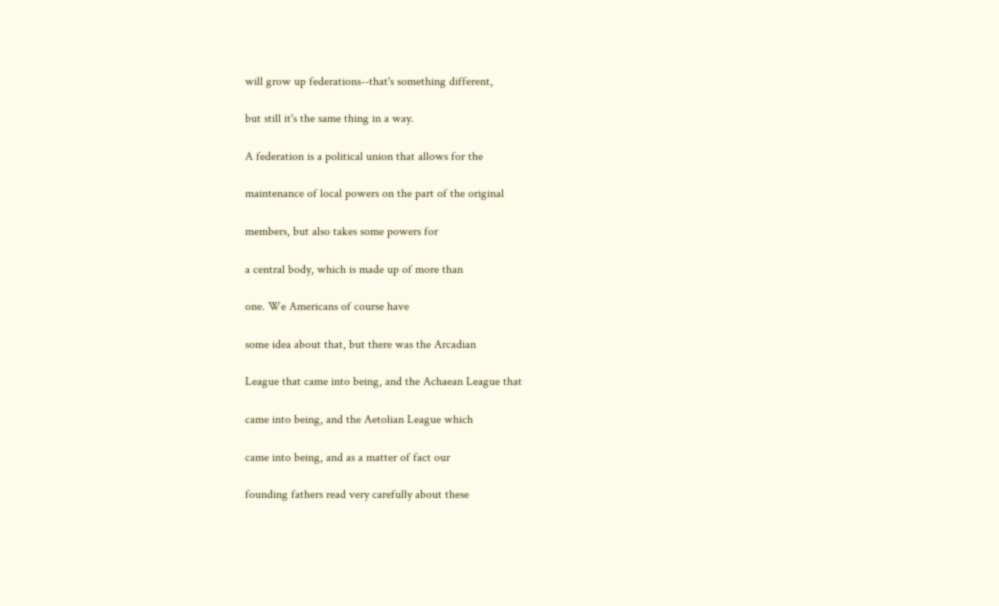will grow up federations--that's something different,

but still it's the same thing in a way.

A federation is a political union that allows for the

maintenance of local powers on the part of the original

members, but also takes some powers for

a central body, which is made up of more than

one. We Americans of course have

some idea about that, but there was the Arcadian

League that came into being, and the Achaean League that

came into being, and the Aetolian League which

came into being, and as a matter of fact our

founding fathers read very carefully about these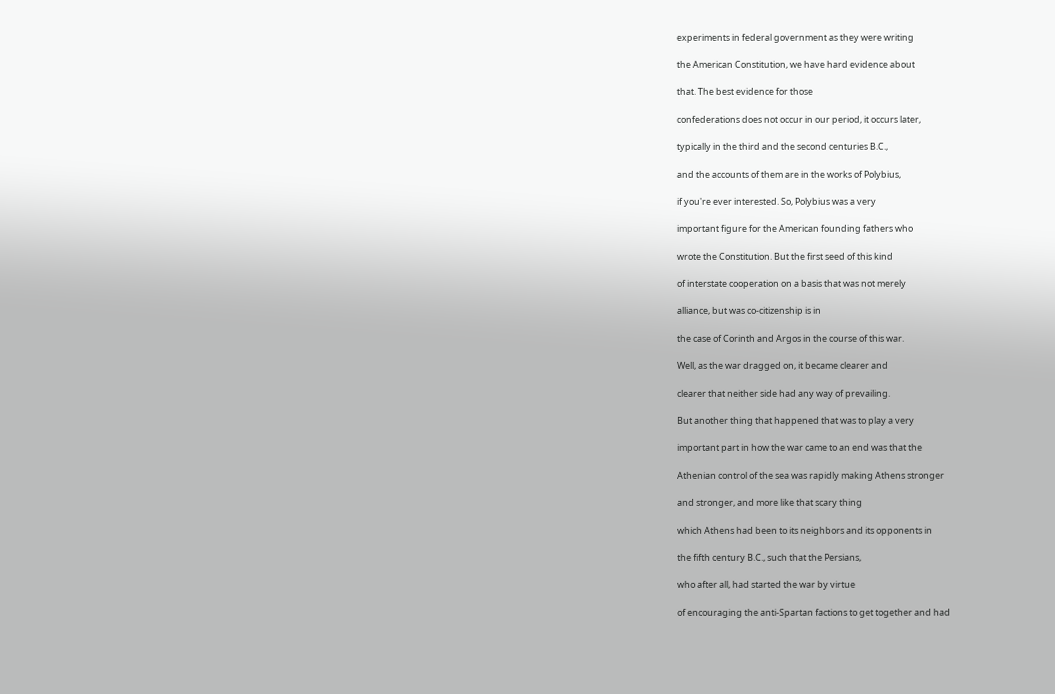experiments in federal government as they were writing

the American Constitution, we have hard evidence about

that. The best evidence for those

confederations does not occur in our period, it occurs later,

typically in the third and the second centuries B.C.,

and the accounts of them are in the works of Polybius,

if you're ever interested. So, Polybius was a very

important figure for the American founding fathers who

wrote the Constitution. But the first seed of this kind

of interstate cooperation on a basis that was not merely

alliance, but was co-citizenship is in

the case of Corinth and Argos in the course of this war.

Well, as the war dragged on, it became clearer and

clearer that neither side had any way of prevailing.

But another thing that happened that was to play a very

important part in how the war came to an end was that the

Athenian control of the sea was rapidly making Athens stronger

and stronger, and more like that scary thing

which Athens had been to its neighbors and its opponents in

the fifth century B.C., such that the Persians,

who after all, had started the war by virtue

of encouraging the anti-Spartan factions to get together and had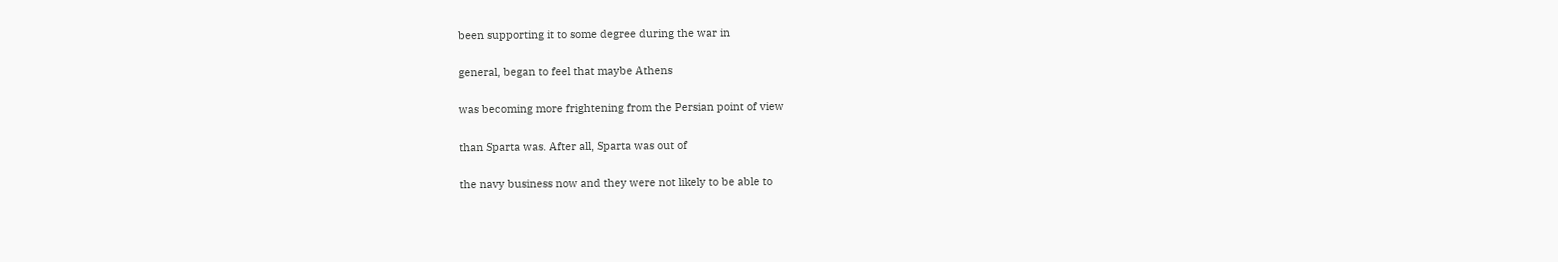been supporting it to some degree during the war in

general, began to feel that maybe Athens

was becoming more frightening from the Persian point of view

than Sparta was. After all, Sparta was out of

the navy business now and they were not likely to be able to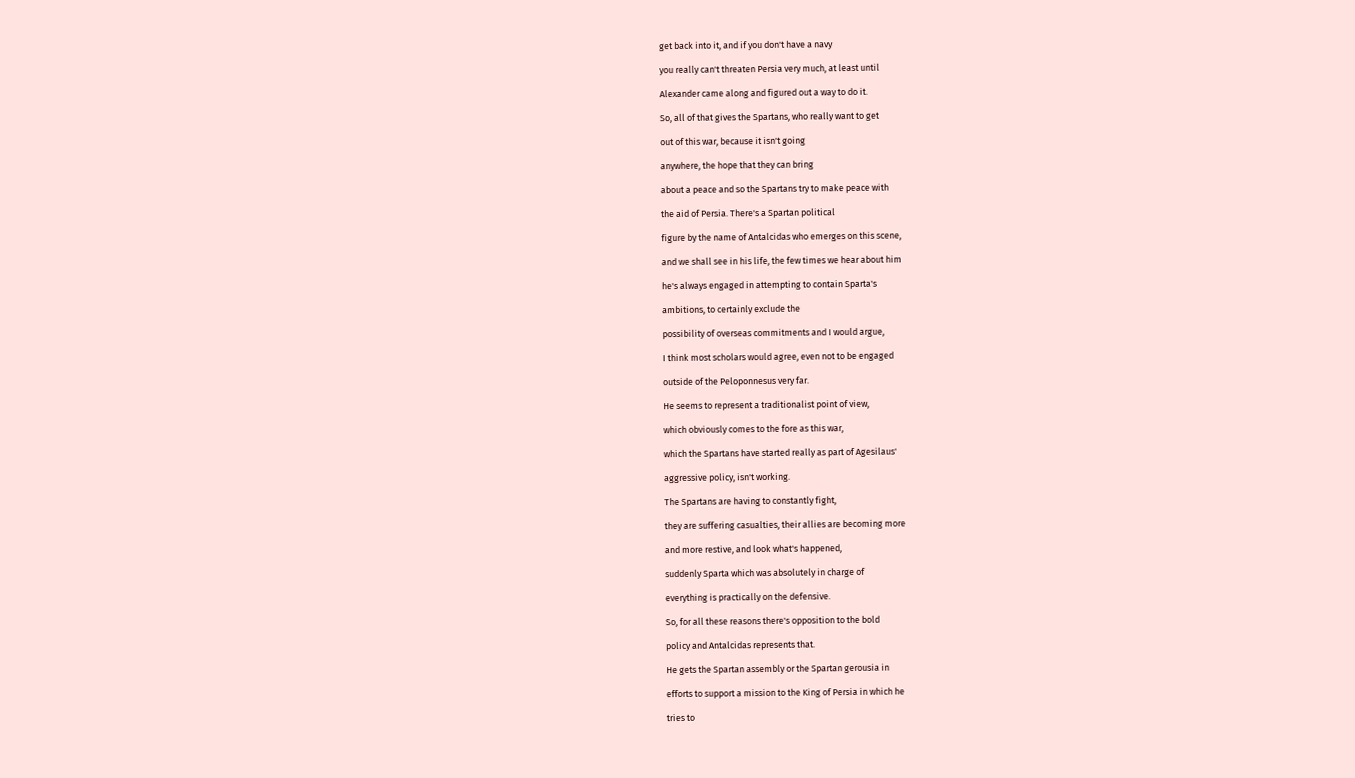get back into it, and if you don't have a navy

you really can't threaten Persia very much, at least until

Alexander came along and figured out a way to do it.

So, all of that gives the Spartans, who really want to get

out of this war, because it isn't going

anywhere, the hope that they can bring

about a peace and so the Spartans try to make peace with

the aid of Persia. There's a Spartan political

figure by the name of Antalcidas who emerges on this scene,

and we shall see in his life, the few times we hear about him

he's always engaged in attempting to contain Sparta's

ambitions, to certainly exclude the

possibility of overseas commitments and I would argue,

I think most scholars would agree, even not to be engaged

outside of the Peloponnesus very far.

He seems to represent a traditionalist point of view,

which obviously comes to the fore as this war,

which the Spartans have started really as part of Agesilaus'

aggressive policy, isn't working.

The Spartans are having to constantly fight,

they are suffering casualties, their allies are becoming more

and more restive, and look what's happened,

suddenly Sparta which was absolutely in charge of

everything is practically on the defensive.

So, for all these reasons there's opposition to the bold

policy and Antalcidas represents that.

He gets the Spartan assembly or the Spartan gerousia in

efforts to support a mission to the King of Persia in which he

tries to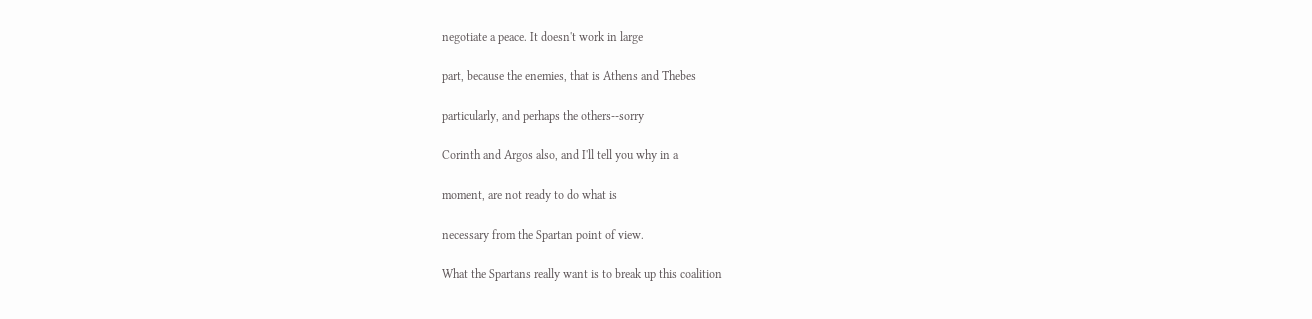negotiate a peace. It doesn't work in large

part, because the enemies, that is Athens and Thebes

particularly, and perhaps the others--sorry

Corinth and Argos also, and I'll tell you why in a

moment, are not ready to do what is

necessary from the Spartan point of view.

What the Spartans really want is to break up this coalition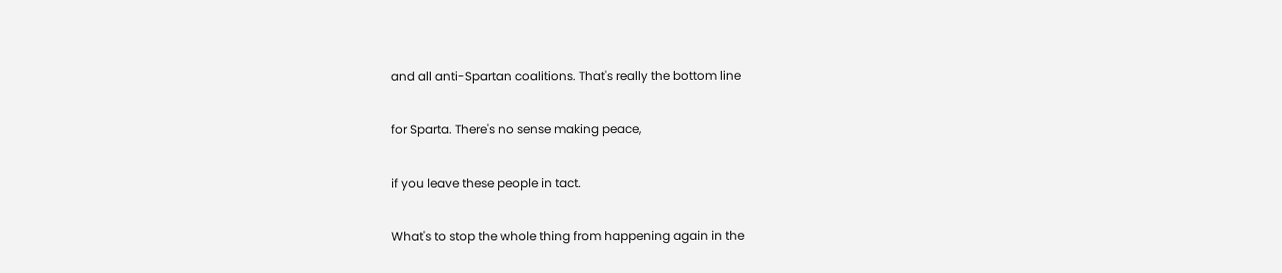and all anti-Spartan coalitions. That's really the bottom line

for Sparta. There's no sense making peace,

if you leave these people in tact.

What's to stop the whole thing from happening again in the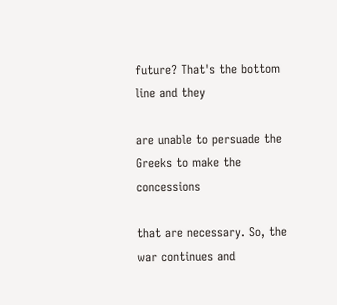future? That's the bottom line and they

are unable to persuade the Greeks to make the concessions

that are necessary. So, the war continues and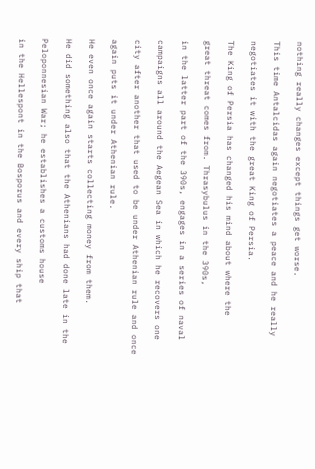nothing really changes except things get worse.

This time Antalcidas again negotiates a peace and he really

negotiates it with the great King of Persia.

The King of Persia has changed his mind about where the

great threat comes from. Thrasybulus in the 390s,

in the latter part of the 390s, engages in a series of naval

campaigns all around the Aegean Sea in which he recovers one

city after another that used to be under Athenian rule and once

again puts it under Athenian rule.

He even once again starts collecting money from them.

He did something also that the Athenians had done late in the

Peloponnesian War; he establishes a customs house

in the Hellespont in the Bosporus and every ship that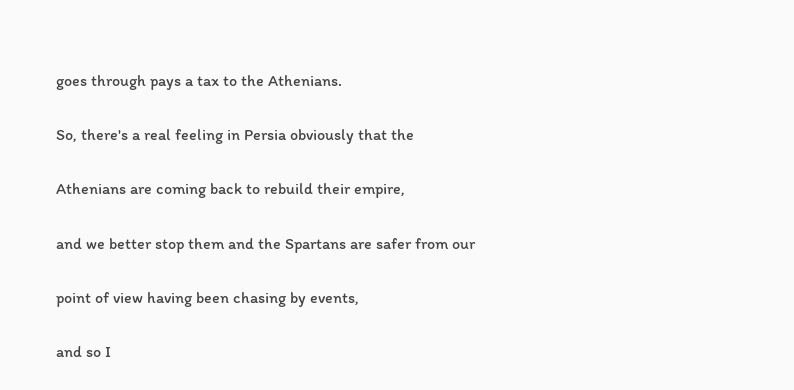goes through pays a tax to the Athenians.

So, there's a real feeling in Persia obviously that the

Athenians are coming back to rebuild their empire,

and we better stop them and the Spartans are safer from our

point of view having been chasing by events,

and so I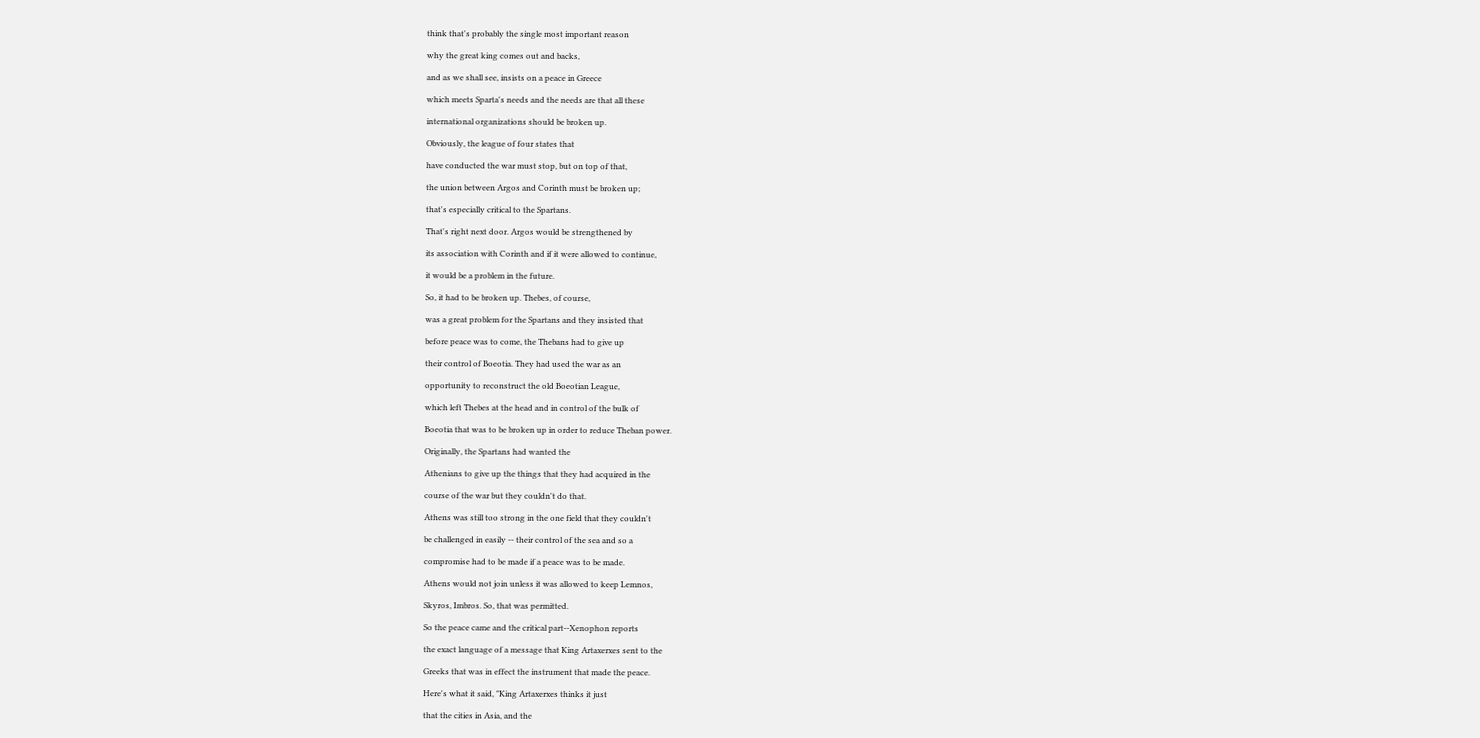think that's probably the single most important reason

why the great king comes out and backs,

and as we shall see, insists on a peace in Greece

which meets Sparta's needs and the needs are that all these

international organizations should be broken up.

Obviously, the league of four states that

have conducted the war must stop, but on top of that,

the union between Argos and Corinth must be broken up;

that's especially critical to the Spartans.

That's right next door. Argos would be strengthened by

its association with Corinth and if it were allowed to continue,

it would be a problem in the future.

So, it had to be broken up. Thebes, of course,

was a great problem for the Spartans and they insisted that

before peace was to come, the Thebans had to give up

their control of Boeotia. They had used the war as an

opportunity to reconstruct the old Boeotian League,

which left Thebes at the head and in control of the bulk of

Boeotia that was to be broken up in order to reduce Theban power.

Originally, the Spartans had wanted the

Athenians to give up the things that they had acquired in the

course of the war but they couldn't do that.

Athens was still too strong in the one field that they couldn't

be challenged in easily -- their control of the sea and so a

compromise had to be made if a peace was to be made.

Athens would not join unless it was allowed to keep Lemnos,

Skyros, Imbros. So, that was permitted.

So the peace came and the critical part--Xenophon reports

the exact language of a message that King Artaxerxes sent to the

Greeks that was in effect the instrument that made the peace.

Here's what it said, "King Artaxerxes thinks it just

that the cities in Asia, and the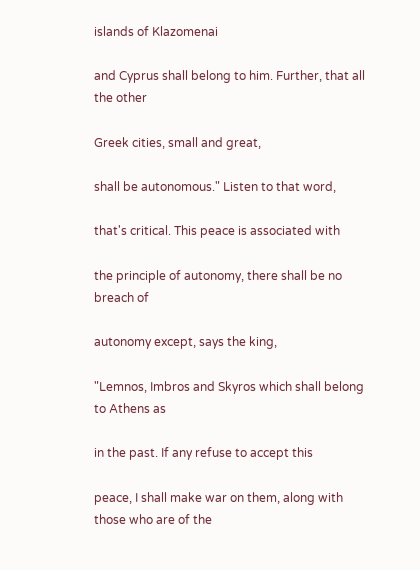islands of Klazomenai

and Cyprus shall belong to him. Further, that all the other

Greek cities, small and great,

shall be autonomous." Listen to that word,

that's critical. This peace is associated with

the principle of autonomy, there shall be no breach of

autonomy except, says the king,

"Lemnos, Imbros and Skyros which shall belong to Athens as

in the past. If any refuse to accept this

peace, I shall make war on them, along with those who are of the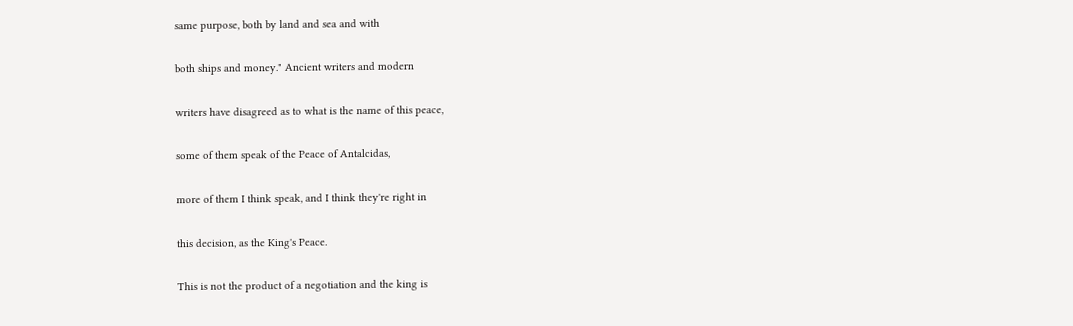same purpose, both by land and sea and with

both ships and money." Ancient writers and modern

writers have disagreed as to what is the name of this peace,

some of them speak of the Peace of Antalcidas,

more of them I think speak, and I think they're right in

this decision, as the King's Peace.

This is not the product of a negotiation and the king is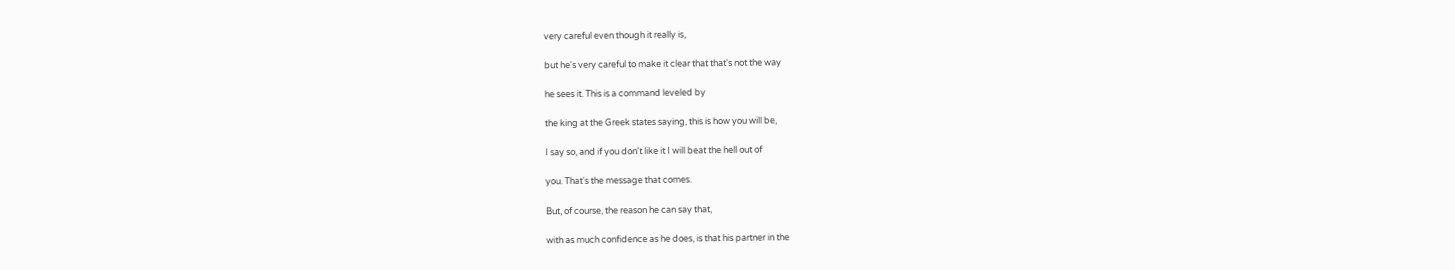very careful even though it really is,

but he's very careful to make it clear that that's not the way

he sees it. This is a command leveled by

the king at the Greek states saying, this is how you will be,

I say so, and if you don't like it I will beat the hell out of

you. That's the message that comes.

But, of course, the reason he can say that,

with as much confidence as he does, is that his partner in the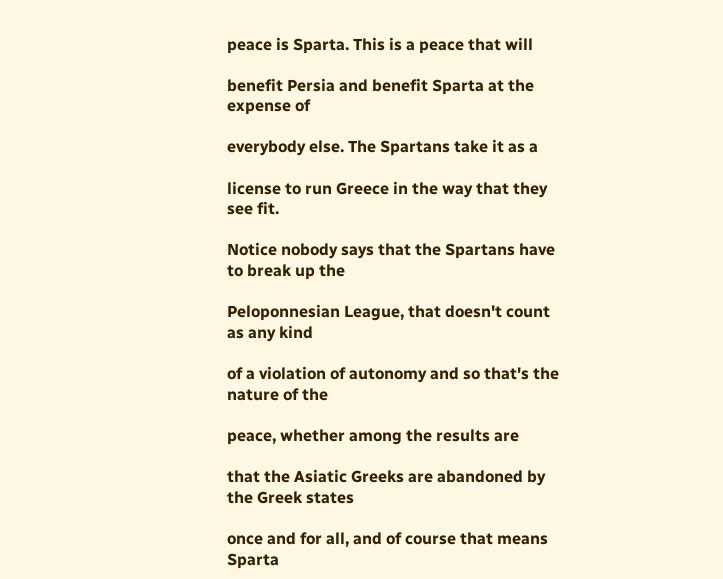peace is Sparta. This is a peace that will

benefit Persia and benefit Sparta at the expense of

everybody else. The Spartans take it as a

license to run Greece in the way that they see fit.

Notice nobody says that the Spartans have to break up the

Peloponnesian League, that doesn't count as any kind

of a violation of autonomy and so that's the nature of the

peace, whether among the results are

that the Asiatic Greeks are abandoned by the Greek states

once and for all, and of course that means Sparta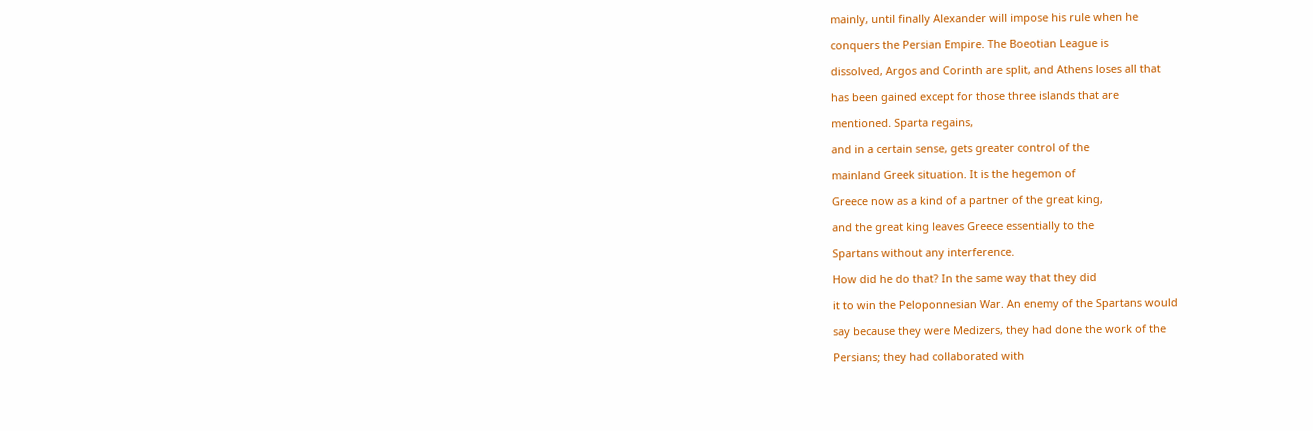mainly, until finally Alexander will impose his rule when he

conquers the Persian Empire. The Boeotian League is

dissolved, Argos and Corinth are split, and Athens loses all that

has been gained except for those three islands that are

mentioned. Sparta regains,

and in a certain sense, gets greater control of the

mainland Greek situation. It is the hegemon of

Greece now as a kind of a partner of the great king,

and the great king leaves Greece essentially to the

Spartans without any interference.

How did he do that? In the same way that they did

it to win the Peloponnesian War. An enemy of the Spartans would

say because they were Medizers, they had done the work of the

Persians; they had collaborated with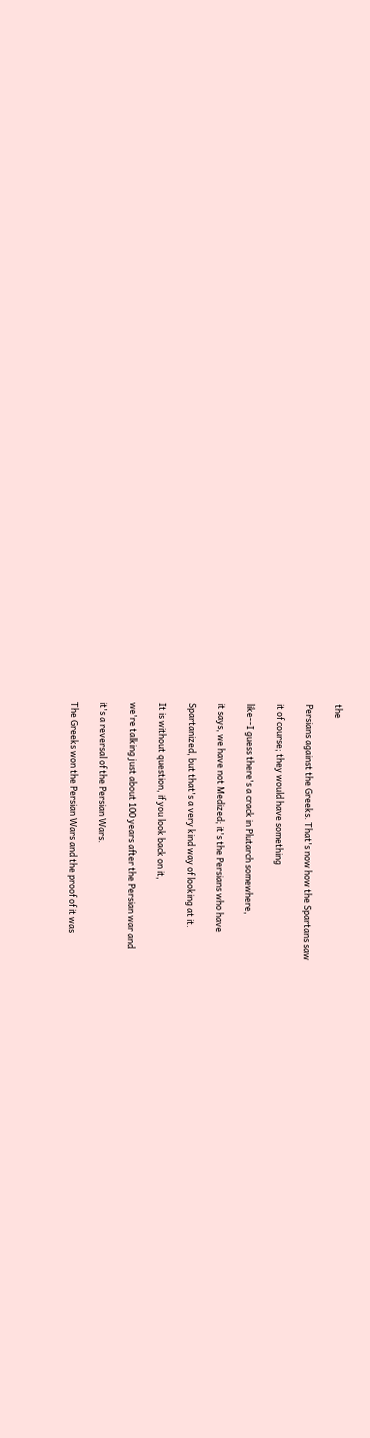the

Persians against the Greeks. That's now how the Spartans saw

it of course; they would have something

like--I guess there's a crack in Plutarch somewhere,

it says, we have not Medized; it's the Persians who have

Spartanized, but that's a very kind way of looking at it.

It is without question, if you look back on it,

we're talking just about 100 years after the Persian war and

it's a reversal of the Persian Wars.

The Greeks won the Persian Wars and the proof of it was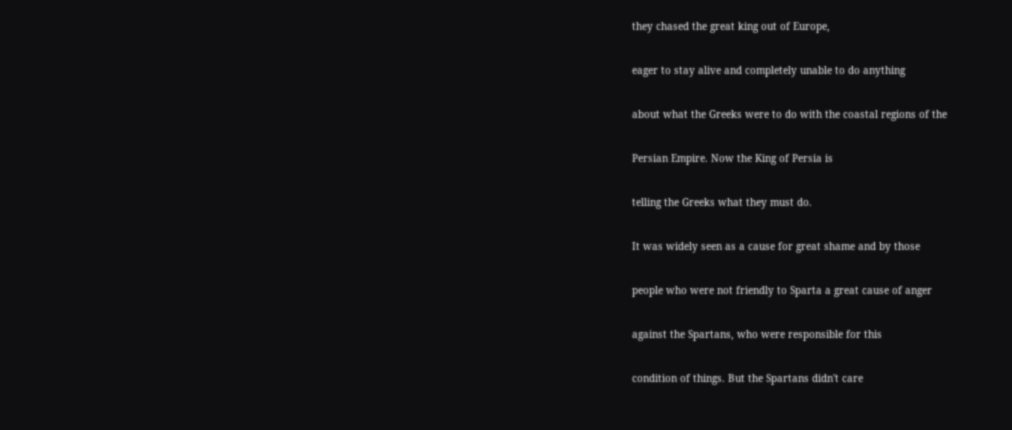they chased the great king out of Europe,

eager to stay alive and completely unable to do anything

about what the Greeks were to do with the coastal regions of the

Persian Empire. Now the King of Persia is

telling the Greeks what they must do.

It was widely seen as a cause for great shame and by those

people who were not friendly to Sparta a great cause of anger

against the Spartans, who were responsible for this

condition of things. But the Spartans didn't care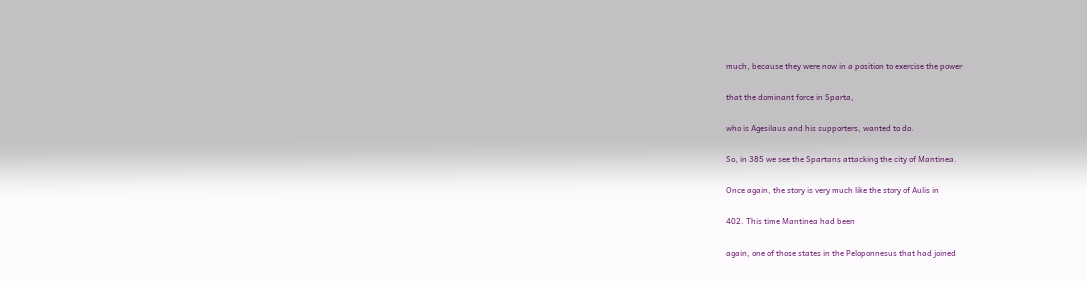much, because they were now in a position to exercise the power

that the dominant force in Sparta,

who is Agesilaus and his supporters, wanted to do.

So, in 385 we see the Spartans attacking the city of Mantinea.

Once again, the story is very much like the story of Aulis in

402. This time Mantinea had been

again, one of those states in the Peloponnesus that had joined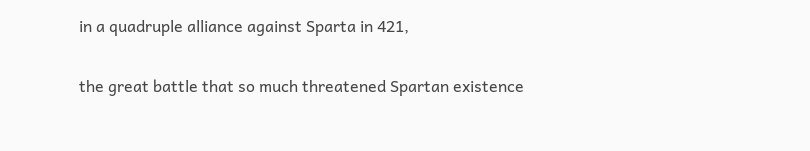in a quadruple alliance against Sparta in 421,

the great battle that so much threatened Spartan existence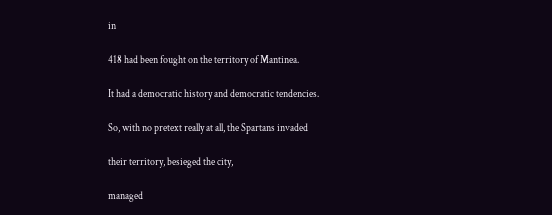in

418 had been fought on the territory of Mantinea.

It had a democratic history and democratic tendencies.

So, with no pretext really at all, the Spartans invaded

their territory, besieged the city,

managed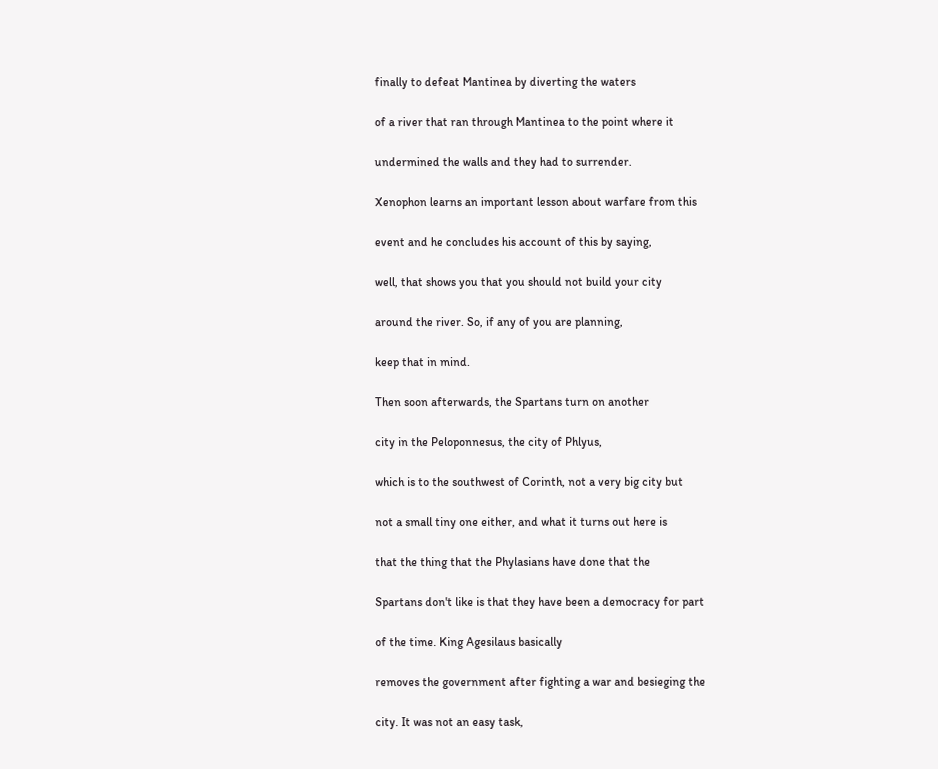finally to defeat Mantinea by diverting the waters

of a river that ran through Mantinea to the point where it

undermined the walls and they had to surrender.

Xenophon learns an important lesson about warfare from this

event and he concludes his account of this by saying,

well, that shows you that you should not build your city

around the river. So, if any of you are planning,

keep that in mind.

Then soon afterwards, the Spartans turn on another

city in the Peloponnesus, the city of Phlyus,

which is to the southwest of Corinth, not a very big city but

not a small tiny one either, and what it turns out here is

that the thing that the Phylasians have done that the

Spartans don't like is that they have been a democracy for part

of the time. King Agesilaus basically

removes the government after fighting a war and besieging the

city. It was not an easy task,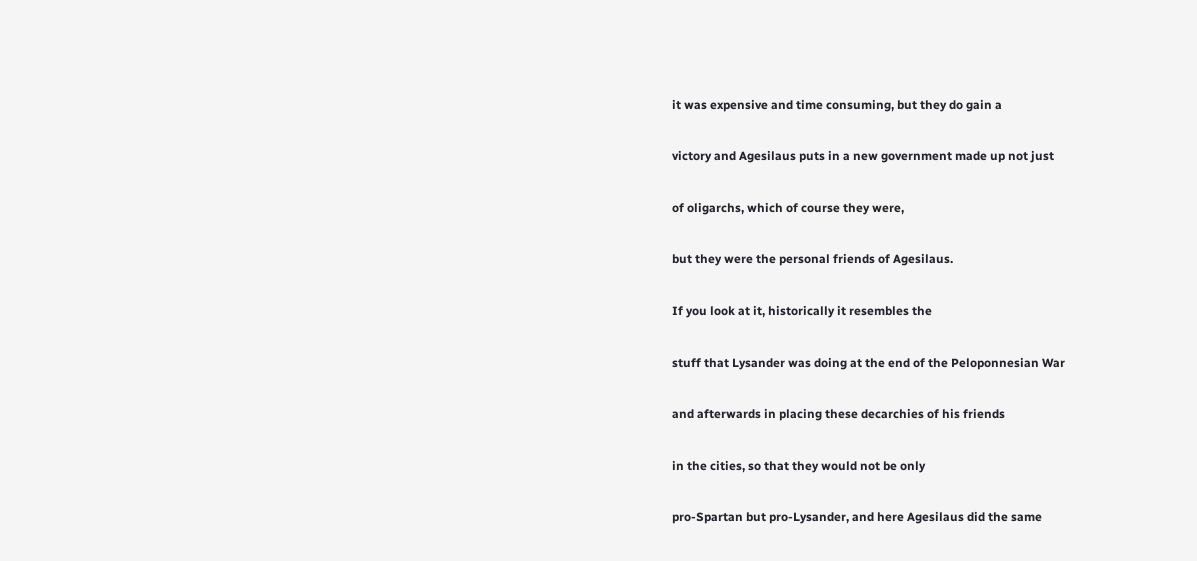it was expensive and time consuming, but they do gain a

victory and Agesilaus puts in a new government made up not just

of oligarchs, which of course they were,

but they were the personal friends of Agesilaus.

If you look at it, historically it resembles the

stuff that Lysander was doing at the end of the Peloponnesian War

and afterwards in placing these decarchies of his friends

in the cities, so that they would not be only

pro-Spartan but pro-Lysander, and here Agesilaus did the same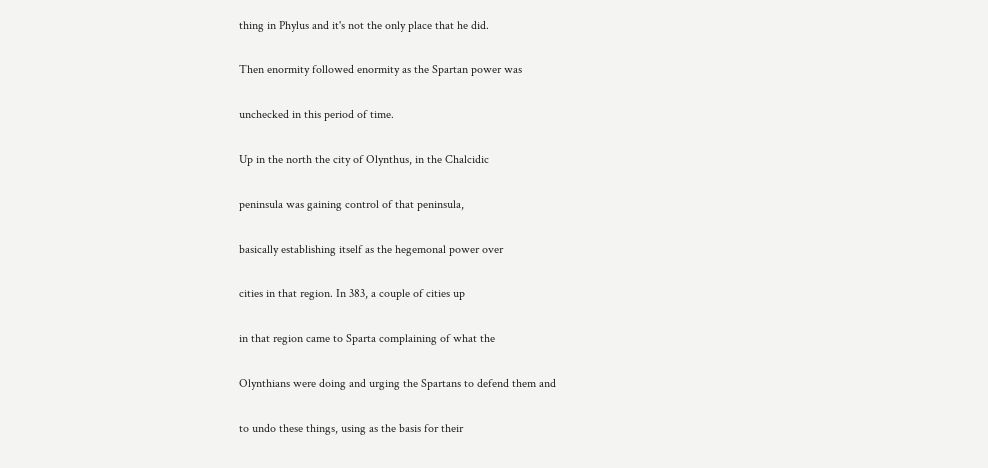thing in Phylus and it's not the only place that he did.

Then enormity followed enormity as the Spartan power was

unchecked in this period of time.

Up in the north the city of Olynthus, in the Chalcidic

peninsula was gaining control of that peninsula,

basically establishing itself as the hegemonal power over

cities in that region. In 383, a couple of cities up

in that region came to Sparta complaining of what the

Olynthians were doing and urging the Spartans to defend them and

to undo these things, using as the basis for their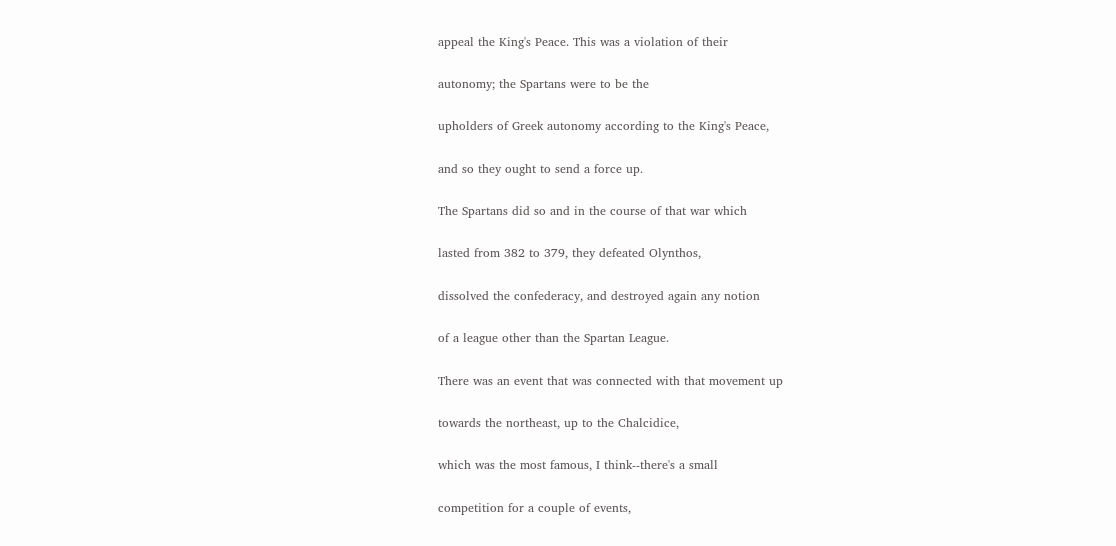appeal the King's Peace. This was a violation of their

autonomy; the Spartans were to be the

upholders of Greek autonomy according to the King's Peace,

and so they ought to send a force up.

The Spartans did so and in the course of that war which

lasted from 382 to 379, they defeated Olynthos,

dissolved the confederacy, and destroyed again any notion

of a league other than the Spartan League.

There was an event that was connected with that movement up

towards the northeast, up to the Chalcidice,

which was the most famous, I think--there's a small

competition for a couple of events,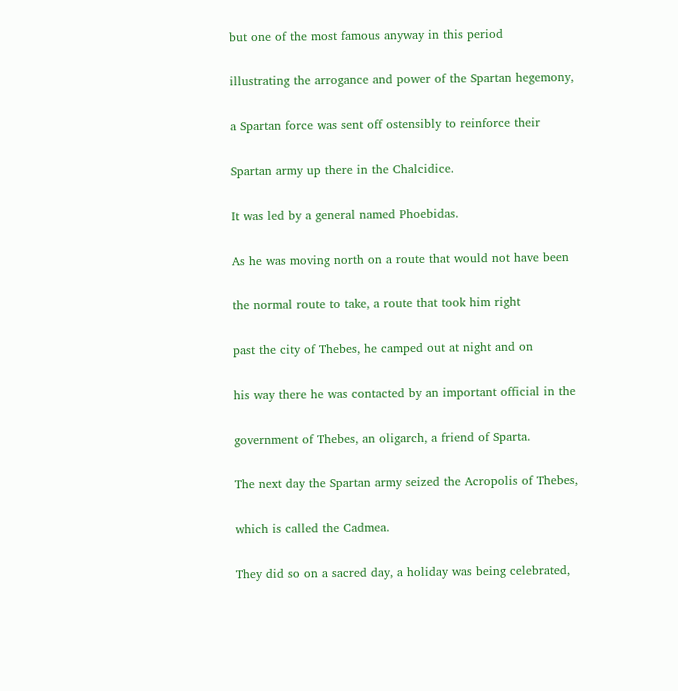but one of the most famous anyway in this period

illustrating the arrogance and power of the Spartan hegemony,

a Spartan force was sent off ostensibly to reinforce their

Spartan army up there in the Chalcidice.

It was led by a general named Phoebidas.

As he was moving north on a route that would not have been

the normal route to take, a route that took him right

past the city of Thebes, he camped out at night and on

his way there he was contacted by an important official in the

government of Thebes, an oligarch, a friend of Sparta.

The next day the Spartan army seized the Acropolis of Thebes,

which is called the Cadmea.

They did so on a sacred day, a holiday was being celebrated,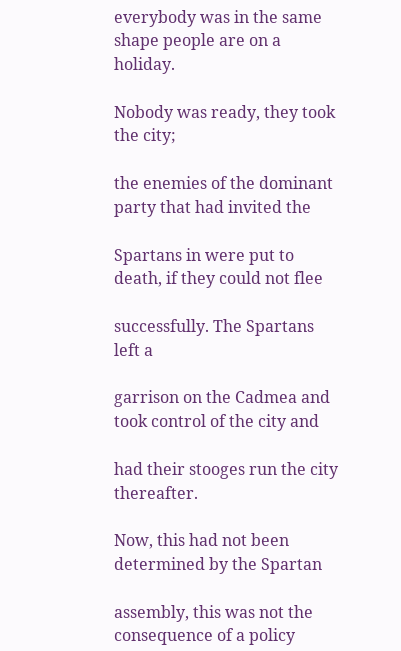everybody was in the same shape people are on a holiday.

Nobody was ready, they took the city;

the enemies of the dominant party that had invited the

Spartans in were put to death, if they could not flee

successfully. The Spartans left a

garrison on the Cadmea and took control of the city and

had their stooges run the city thereafter.

Now, this had not been determined by the Spartan

assembly, this was not the consequence of a policy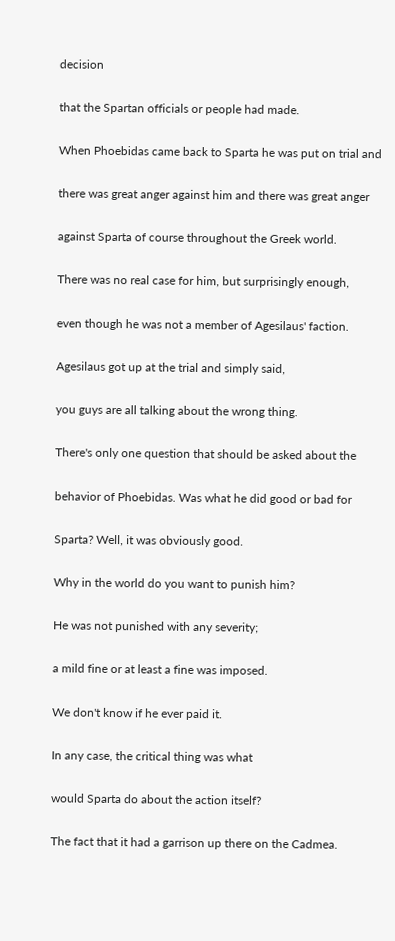decision

that the Spartan officials or people had made.

When Phoebidas came back to Sparta he was put on trial and

there was great anger against him and there was great anger

against Sparta of course throughout the Greek world.

There was no real case for him, but surprisingly enough,

even though he was not a member of Agesilaus' faction.

Agesilaus got up at the trial and simply said,

you guys are all talking about the wrong thing.

There's only one question that should be asked about the

behavior of Phoebidas. Was what he did good or bad for

Sparta? Well, it was obviously good.

Why in the world do you want to punish him?

He was not punished with any severity;

a mild fine or at least a fine was imposed.

We don't know if he ever paid it.

In any case, the critical thing was what

would Sparta do about the action itself?

The fact that it had a garrison up there on the Cadmea.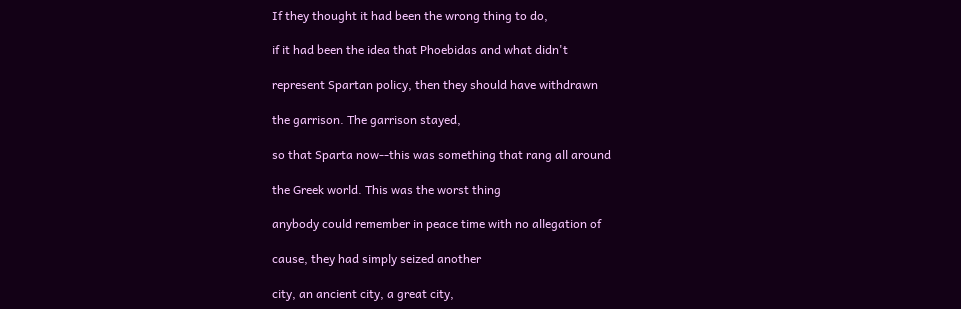If they thought it had been the wrong thing to do,

if it had been the idea that Phoebidas and what didn't

represent Spartan policy, then they should have withdrawn

the garrison. The garrison stayed,

so that Sparta now--this was something that rang all around

the Greek world. This was the worst thing

anybody could remember in peace time with no allegation of

cause, they had simply seized another

city, an ancient city, a great city,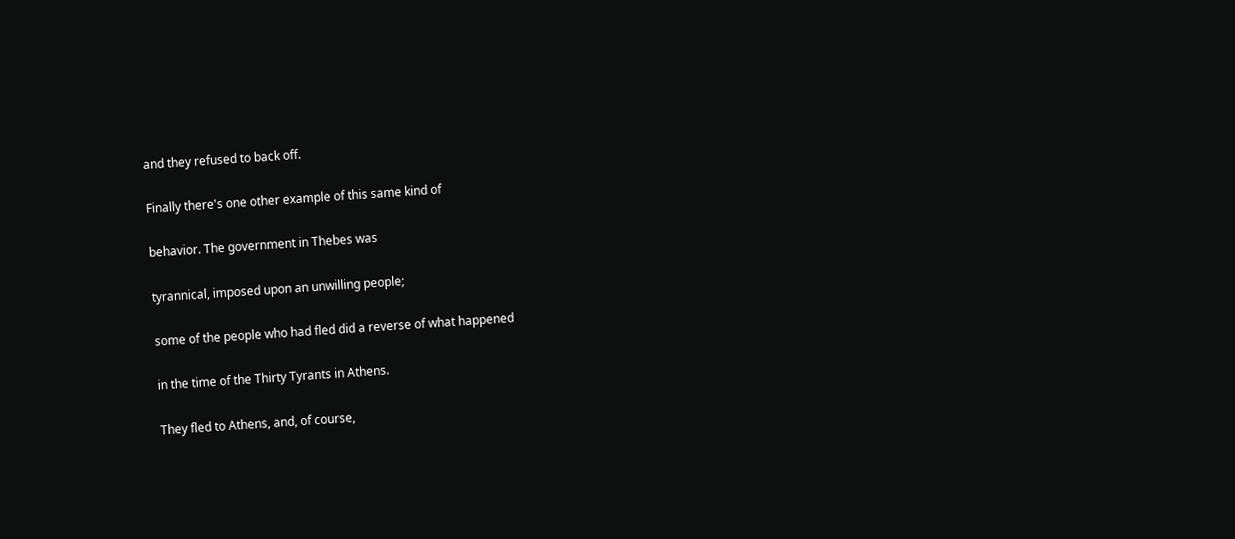and they refused to back off.

Finally there's one other example of this same kind of

behavior. The government in Thebes was

tyrannical, imposed upon an unwilling people;

some of the people who had fled did a reverse of what happened

in the time of the Thirty Tyrants in Athens.

They fled to Athens, and, of course,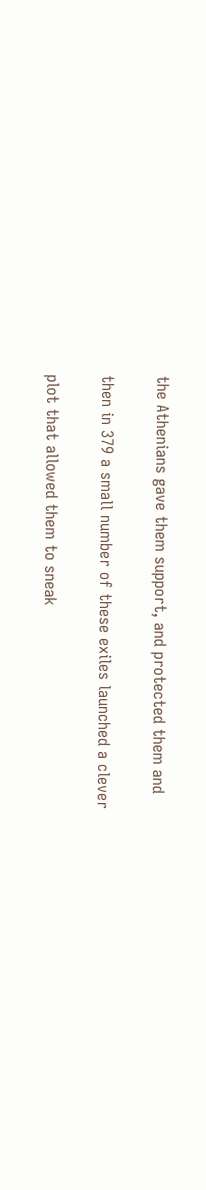the Athenians gave them support, and protected them and

then in 379 a small number of these exiles launched a clever

plot that allowed them to sneak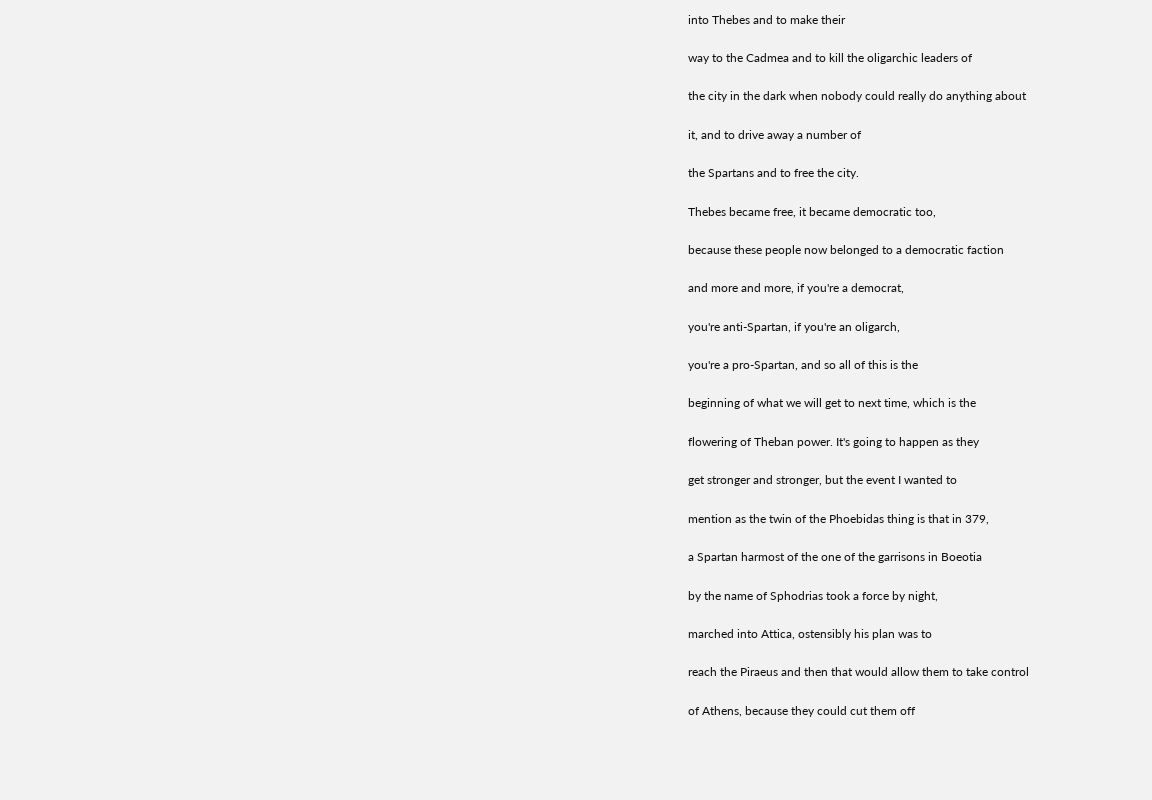into Thebes and to make their

way to the Cadmea and to kill the oligarchic leaders of

the city in the dark when nobody could really do anything about

it, and to drive away a number of

the Spartans and to free the city.

Thebes became free, it became democratic too,

because these people now belonged to a democratic faction

and more and more, if you're a democrat,

you're anti-Spartan, if you're an oligarch,

you're a pro-Spartan, and so all of this is the

beginning of what we will get to next time, which is the

flowering of Theban power. It's going to happen as they

get stronger and stronger, but the event I wanted to

mention as the twin of the Phoebidas thing is that in 379,

a Spartan harmost of the one of the garrisons in Boeotia

by the name of Sphodrias took a force by night,

marched into Attica, ostensibly his plan was to

reach the Piraeus and then that would allow them to take control

of Athens, because they could cut them off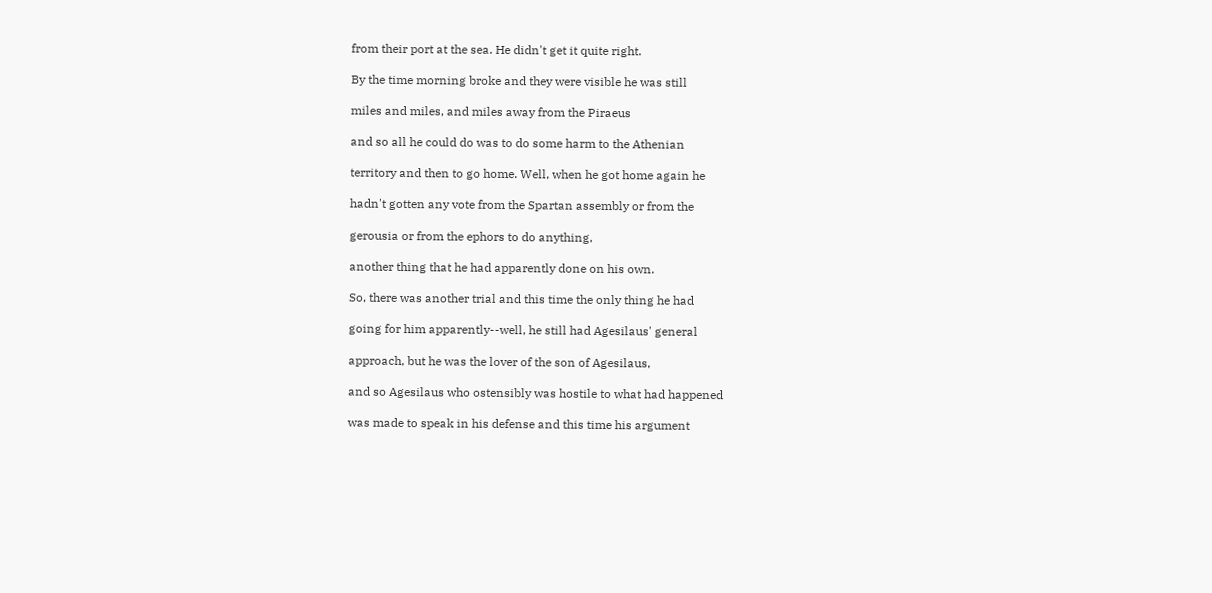from their port at the sea. He didn't get it quite right.

By the time morning broke and they were visible he was still

miles and miles, and miles away from the Piraeus

and so all he could do was to do some harm to the Athenian

territory and then to go home. Well, when he got home again he

hadn't gotten any vote from the Spartan assembly or from the

gerousia or from the ephors to do anything,

another thing that he had apparently done on his own.

So, there was another trial and this time the only thing he had

going for him apparently--well, he still had Agesilaus' general

approach, but he was the lover of the son of Agesilaus,

and so Agesilaus who ostensibly was hostile to what had happened

was made to speak in his defense and this time his argument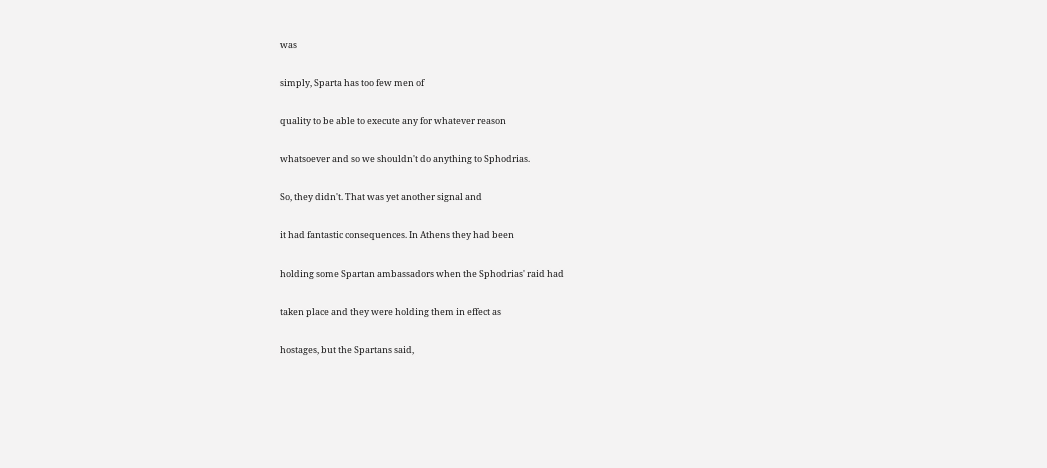was

simply, Sparta has too few men of

quality to be able to execute any for whatever reason

whatsoever and so we shouldn't do anything to Sphodrias.

So, they didn't. That was yet another signal and

it had fantastic consequences. In Athens they had been

holding some Spartan ambassadors when the Sphodrias' raid had

taken place and they were holding them in effect as

hostages, but the Spartans said,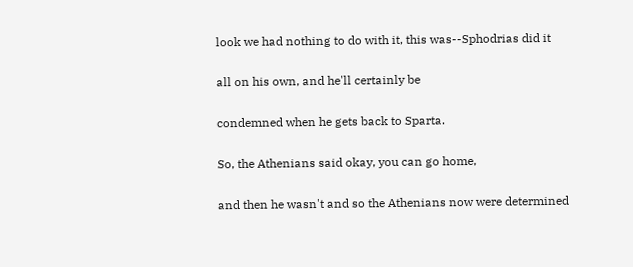look we had nothing to do with it, this was--Sphodrias did it

all on his own, and he'll certainly be

condemned when he gets back to Sparta.

So, the Athenians said okay, you can go home,

and then he wasn't and so the Athenians now were determined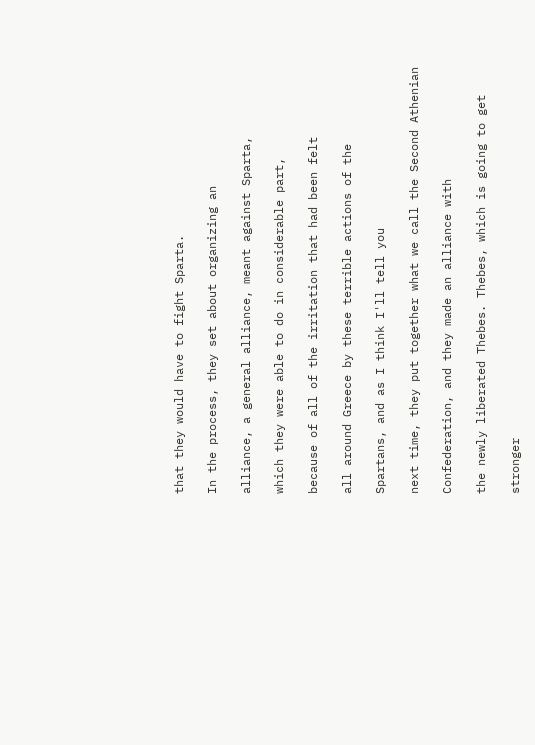that they would have to fight Sparta.

In the process, they set about organizing an

alliance, a general alliance, meant against Sparta,

which they were able to do in considerable part,

because of all of the irritation that had been felt

all around Greece by these terrible actions of the

Spartans, and as I think I'll tell you

next time, they put together what we call the Second Athenian

Confederation, and they made an alliance with

the newly liberated Thebes. Thebes, which is going to get

stronger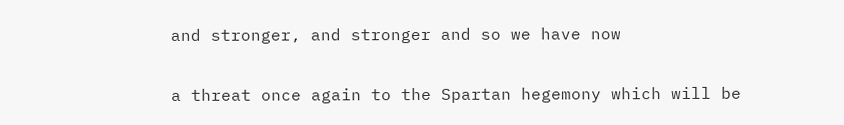and stronger, and stronger and so we have now

a threat once again to the Spartan hegemony which will be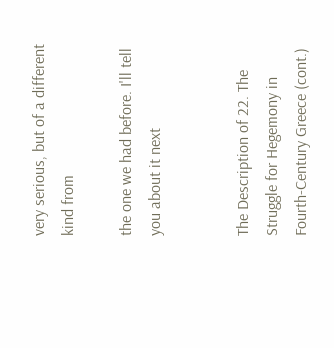very serious, but of a different kind from

the one we had before. I'll tell you about it next


The Description of 22. The Struggle for Hegemony in Fourth-Century Greece (cont.)